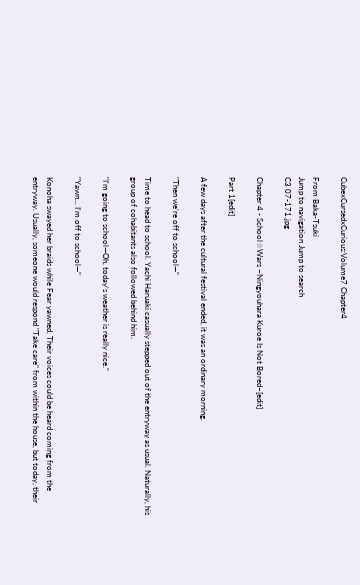CubexCursedxCurious:Volume7 Chapter4

From Baka-Tsuki
Jump to navigation Jump to search
C3 07-171.jpg

Chapter 4 - School☆Wars ~Ningyouhara Kuroe Is Not Bored~[edit]

Part 1[edit]

A few days after the cultural festival ended, it was an ordinary morning.

"Then we're off to school—"

Time to head to school. Yachi Haruaki casually stepped out of the entryway as usual. Naturally, his group of cohabitants also followed behind him.

"I'm going to school—Oh, today's weather is really nice."

"Yawn... I'm off to school—"

Konoha swayed her braids while Fear yawned. Their voices could be heard coming from the entryway. Usually, someone would respond "Take care" from within the house, but today, their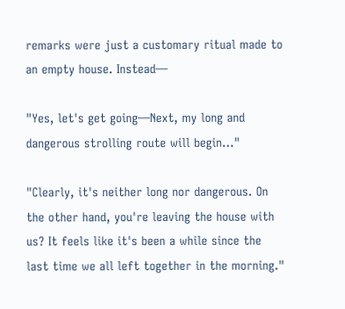remarks were just a customary ritual made to an empty house. Instead—

"Yes, let's get going—Next, my long and dangerous strolling route will begin..."

"Clearly, it's neither long nor dangerous. On the other hand, you're leaving the house with us? It feels like it's been a while since the last time we all left together in the morning."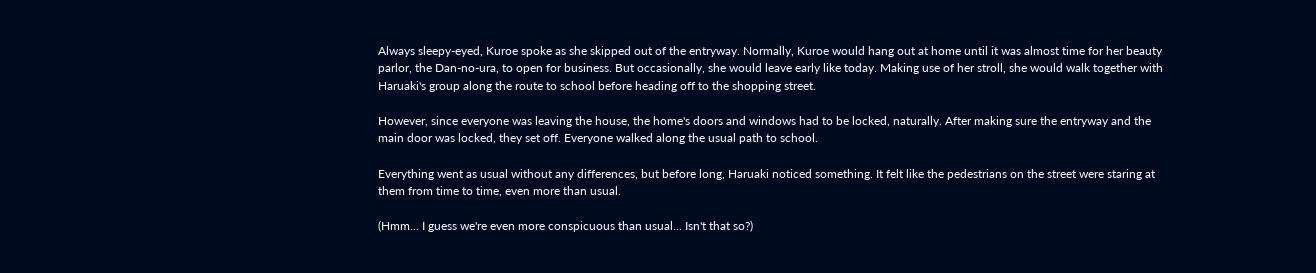Always sleepy-eyed, Kuroe spoke as she skipped out of the entryway. Normally, Kuroe would hang out at home until it was almost time for her beauty parlor, the Dan-no-ura, to open for business. But occasionally, she would leave early like today. Making use of her stroll, she would walk together with Haruaki's group along the route to school before heading off to the shopping street.

However, since everyone was leaving the house, the home's doors and windows had to be locked, naturally. After making sure the entryway and the main door was locked, they set off. Everyone walked along the usual path to school.

Everything went as usual without any differences, but before long, Haruaki noticed something. It felt like the pedestrians on the street were staring at them from time to time, even more than usual.

(Hmm... I guess we're even more conspicuous than usual... Isn't that so?)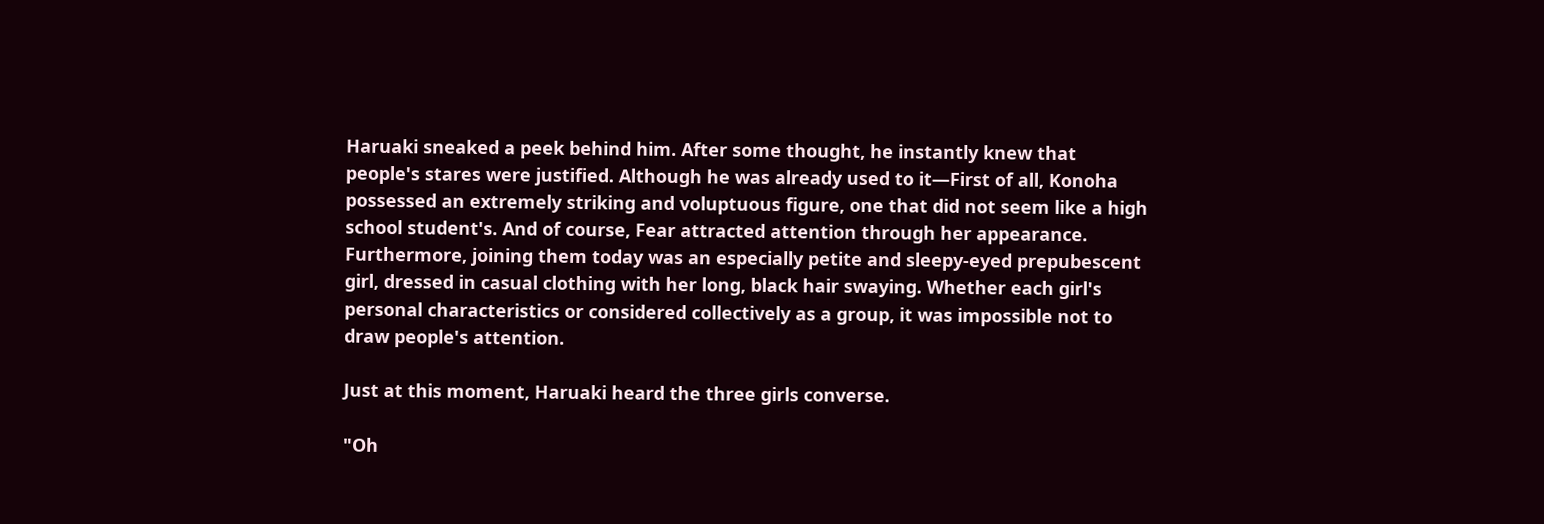Haruaki sneaked a peek behind him. After some thought, he instantly knew that people's stares were justified. Although he was already used to it—First of all, Konoha possessed an extremely striking and voluptuous figure, one that did not seem like a high school student's. And of course, Fear attracted attention through her appearance. Furthermore, joining them today was an especially petite and sleepy-eyed prepubescent girl, dressed in casual clothing with her long, black hair swaying. Whether each girl's personal characteristics or considered collectively as a group, it was impossible not to draw people's attention.

Just at this moment, Haruaki heard the three girls converse.

"Oh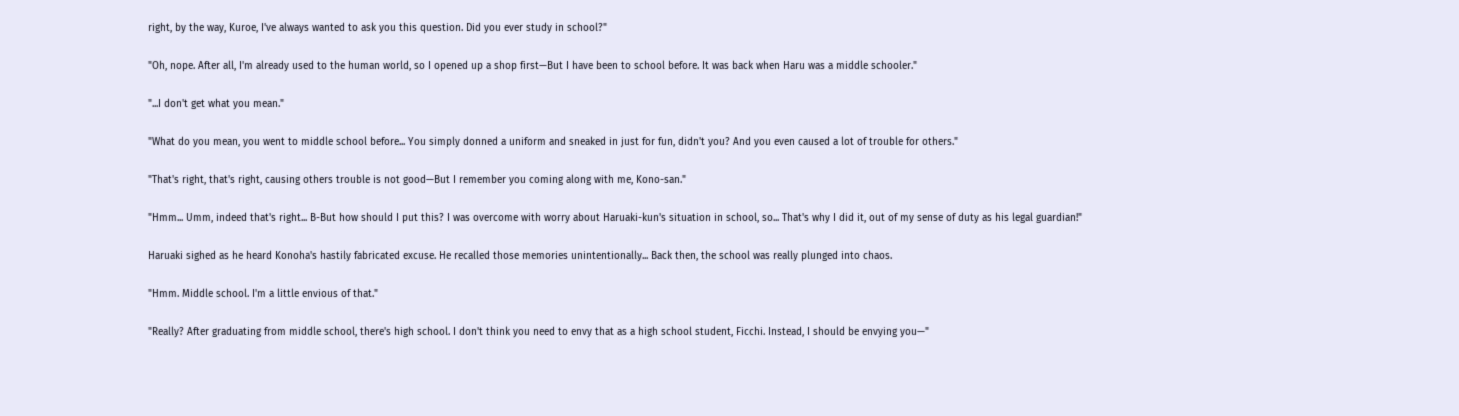right, by the way, Kuroe, I've always wanted to ask you this question. Did you ever study in school?"

"Oh, nope. After all, I'm already used to the human world, so I opened up a shop first—But I have been to school before. It was back when Haru was a middle schooler."

"...I don't get what you mean."

"What do you mean, you went to middle school before... You simply donned a uniform and sneaked in just for fun, didn't you? And you even caused a lot of trouble for others."

"That's right, that's right, causing others trouble is not good—But I remember you coming along with me, Kono-san."

"Hmm... Umm, indeed that's right... B-But how should I put this? I was overcome with worry about Haruaki-kun's situation in school, so... That's why I did it, out of my sense of duty as his legal guardian!"

Haruaki sighed as he heard Konoha's hastily fabricated excuse. He recalled those memories unintentionally... Back then, the school was really plunged into chaos.

"Hmm. Middle school. I'm a little envious of that."

"Really? After graduating from middle school, there's high school. I don't think you need to envy that as a high school student, Ficchi. Instead, I should be envying you—"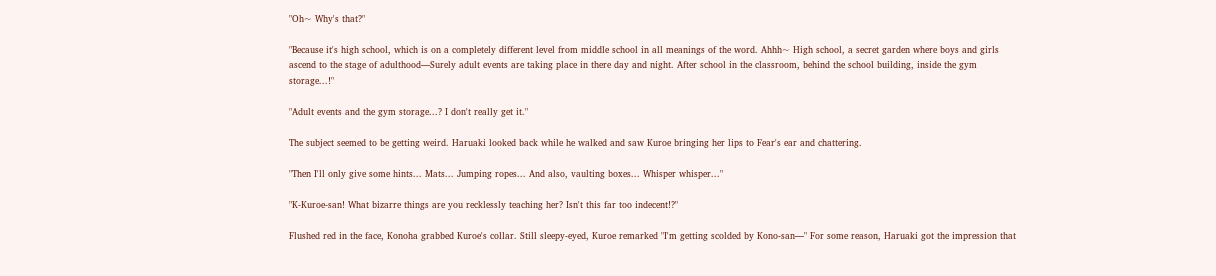"Oh~ Why's that?"

"Because it's high school, which is on a completely different level from middle school in all meanings of the word. Ahhh~ High school, a secret garden where boys and girls ascend to the stage of adulthood—Surely adult events are taking place in there day and night. After school in the classroom, behind the school building, inside the gym storage...!"

"Adult events and the gym storage...? I don't really get it."

The subject seemed to be getting weird. Haruaki looked back while he walked and saw Kuroe bringing her lips to Fear's ear and chattering.

"Then I'll only give some hints... Mats... Jumping ropes... And also, vaulting boxes... Whisper whisper..."

"K-Kuroe-san! What bizarre things are you recklessly teaching her? Isn't this far too indecent!?"

Flushed red in the face, Konoha grabbed Kuroe's collar. Still sleepy-eyed, Kuroe remarked "I'm getting scolded by Kono-san—" For some reason, Haruaki got the impression that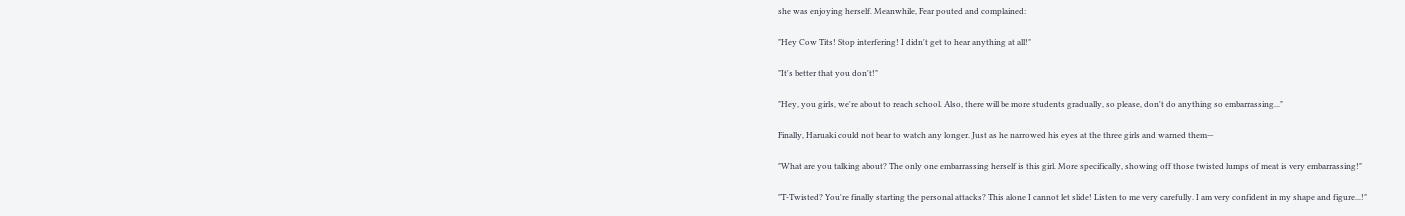she was enjoying herself. Meanwhile, Fear pouted and complained:

"Hey Cow Tits! Stop interfering! I didn't get to hear anything at all!"

"It's better that you don't!"

"Hey, you girls, we're about to reach school. Also, there will be more students gradually, so please, don't do anything so embarrassing..."

Finally, Haruaki could not bear to watch any longer. Just as he narrowed his eyes at the three girls and warned them—

"What are you talking about? The only one embarrassing herself is this girl. More specifically, showing off those twisted lumps of meat is very embarrassing!"

"T-Twisted? You're finally starting the personal attacks? This alone I cannot let slide! Listen to me very carefully. I am very confident in my shape and figure...!"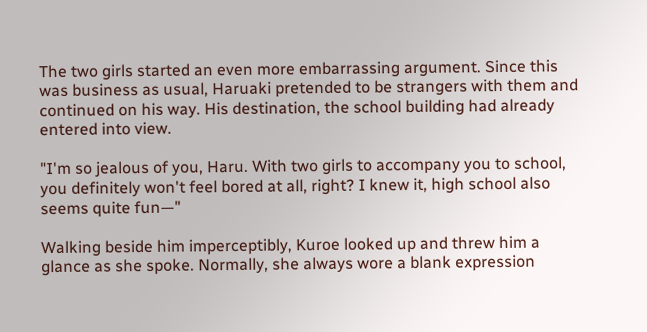The two girls started an even more embarrassing argument. Since this was business as usual, Haruaki pretended to be strangers with them and continued on his way. His destination, the school building had already entered into view.

"I'm so jealous of you, Haru. With two girls to accompany you to school, you definitely won't feel bored at all, right? I knew it, high school also seems quite fun—"

Walking beside him imperceptibly, Kuroe looked up and threw him a glance as she spoke. Normally, she always wore a blank expression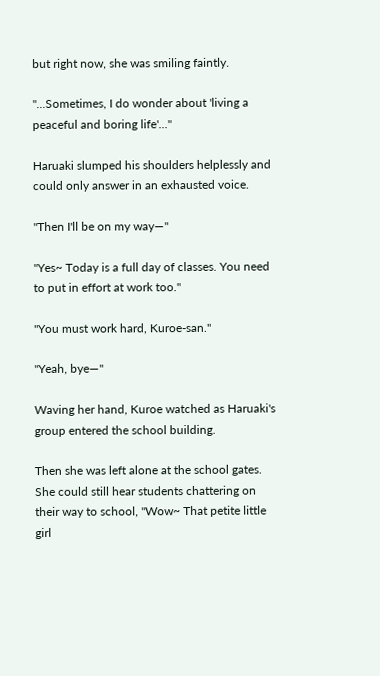but right now, she was smiling faintly.

"...Sometimes, I do wonder about 'living a peaceful and boring life'..."

Haruaki slumped his shoulders helplessly and could only answer in an exhausted voice.

"Then I'll be on my way—"

"Yes~ Today is a full day of classes. You need to put in effort at work too."

"You must work hard, Kuroe-san."

"Yeah, bye—"

Waving her hand, Kuroe watched as Haruaki's group entered the school building.

Then she was left alone at the school gates. She could still hear students chattering on their way to school, "Wow~ That petite little girl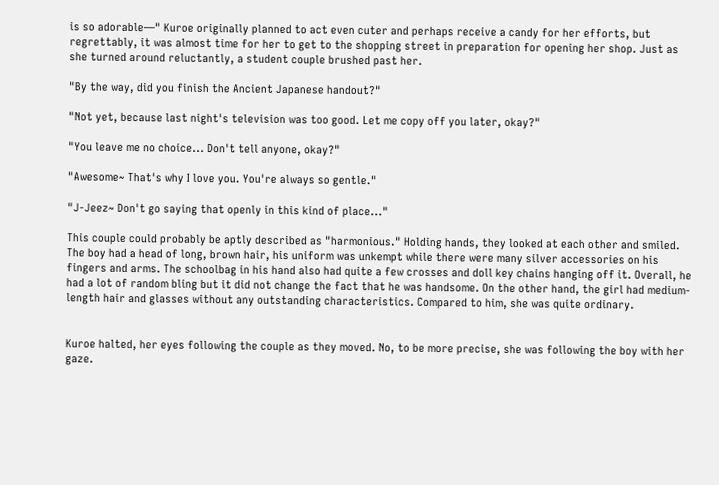is so adorable—" Kuroe originally planned to act even cuter and perhaps receive a candy for her efforts, but regrettably, it was almost time for her to get to the shopping street in preparation for opening her shop. Just as she turned around reluctantly, a student couple brushed past her.

"By the way, did you finish the Ancient Japanese handout?"

"Not yet, because last night's television was too good. Let me copy off you later, okay?"

"You leave me no choice... Don't tell anyone, okay?"

"Awesome~ That's why I love you. You're always so gentle."

"J-Jeez~ Don't go saying that openly in this kind of place..."

This couple could probably be aptly described as "harmonious." Holding hands, they looked at each other and smiled. The boy had a head of long, brown hair, his uniform was unkempt while there were many silver accessories on his fingers and arms. The schoolbag in his hand also had quite a few crosses and doll key chains hanging off it. Overall, he had a lot of random bling but it did not change the fact that he was handsome. On the other hand, the girl had medium-length hair and glasses without any outstanding characteristics. Compared to him, she was quite ordinary.


Kuroe halted, her eyes following the couple as they moved. No, to be more precise, she was following the boy with her gaze.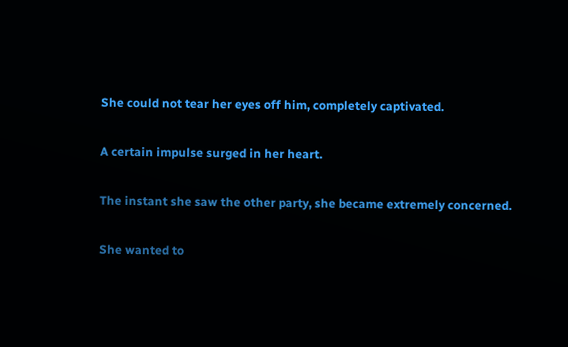She could not tear her eyes off him, completely captivated.

A certain impulse surged in her heart.

The instant she saw the other party, she became extremely concerned.

She wanted to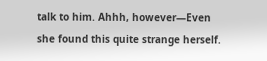talk to him. Ahhh, however—Even she found this quite strange herself.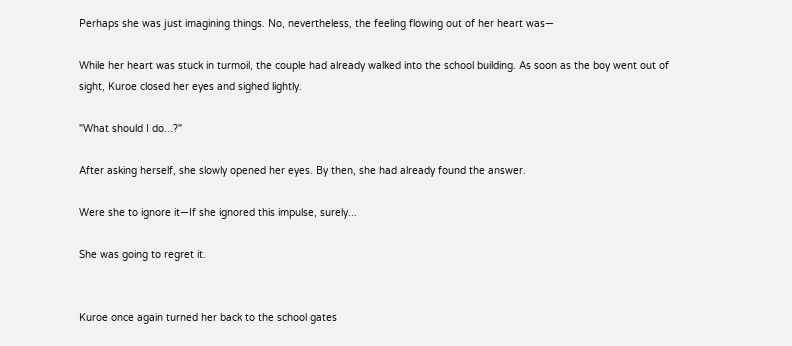Perhaps she was just imagining things. No, nevertheless, the feeling flowing out of her heart was—

While her heart was stuck in turmoil, the couple had already walked into the school building. As soon as the boy went out of sight, Kuroe closed her eyes and sighed lightly.

"What should I do...?"

After asking herself, she slowly opened her eyes. By then, she had already found the answer.

Were she to ignore it—If she ignored this impulse, surely...

She was going to regret it.


Kuroe once again turned her back to the school gates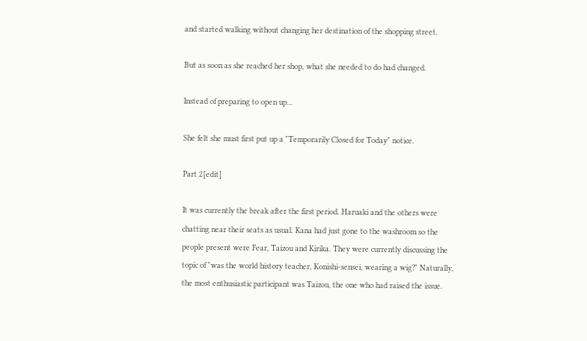and started walking without changing her destination of the shopping street.

But as soon as she reached her shop, what she needed to do had changed.

Instead of preparing to open up...

She felt she must first put up a "Temporarily Closed for Today" notice.

Part 2[edit]

It was currently the break after the first period. Haruaki and the others were chatting near their seats as usual. Kana had just gone to the washroom so the people present were Fear, Taizou and Kirika. They were currently discussing the topic of "was the world history teacher, Konishi-sensei, wearing a wig?" Naturally, the most enthusiastic participant was Taizou, the one who had raised the issue.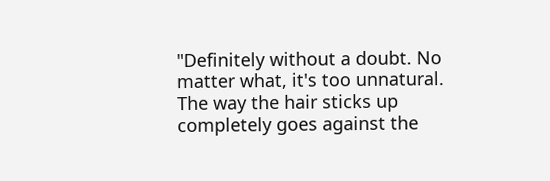"Definitely without a doubt. No matter what, it's too unnatural. The way the hair sticks up completely goes against the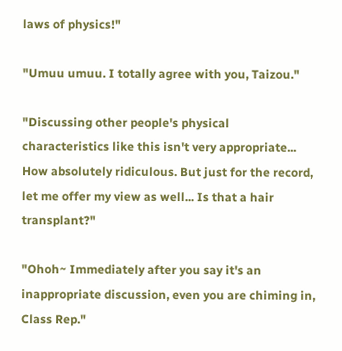laws of physics!"

"Umuu umuu. I totally agree with you, Taizou."

"Discussing other people's physical characteristics like this isn't very appropriate... How absolutely ridiculous. But just for the record, let me offer my view as well... Is that a hair transplant?"

"Ohoh~ Immediately after you say it's an inappropriate discussion, even you are chiming in, Class Rep."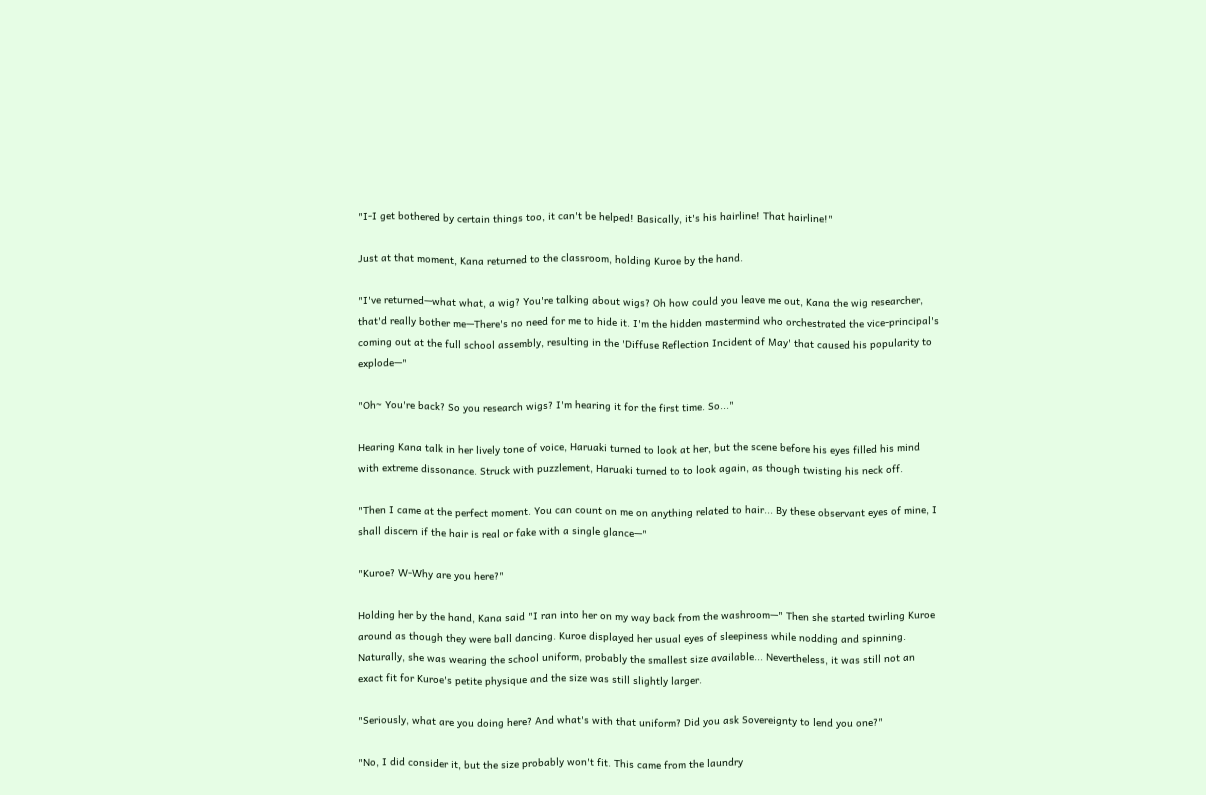"I-I get bothered by certain things too, it can't be helped! Basically, it's his hairline! That hairline!"

Just at that moment, Kana returned to the classroom, holding Kuroe by the hand.

"I've returned—what what, a wig? You're talking about wigs? Oh how could you leave me out, Kana the wig researcher, that'd really bother me—There's no need for me to hide it. I'm the hidden mastermind who orchestrated the vice-principal's coming out at the full school assembly, resulting in the 'Diffuse Reflection Incident of May' that caused his popularity to explode—"

"Oh~ You're back? So you research wigs? I'm hearing it for the first time. So..."

Hearing Kana talk in her lively tone of voice, Haruaki turned to look at her, but the scene before his eyes filled his mind with extreme dissonance. Struck with puzzlement, Haruaki turned to to look again, as though twisting his neck off.

"Then I came at the perfect moment. You can count on me on anything related to hair... By these observant eyes of mine, I shall discern if the hair is real or fake with a single glance—"

"Kuroe? W-Why are you here?"

Holding her by the hand, Kana said "I ran into her on my way back from the washroom—" Then she started twirling Kuroe around as though they were ball dancing. Kuroe displayed her usual eyes of sleepiness while nodding and spinning. Naturally, she was wearing the school uniform, probably the smallest size available... Nevertheless, it was still not an exact fit for Kuroe's petite physique and the size was still slightly larger.

"Seriously, what are you doing here? And what's with that uniform? Did you ask Sovereignty to lend you one?"

"No, I did consider it, but the size probably won't fit. This came from the laundry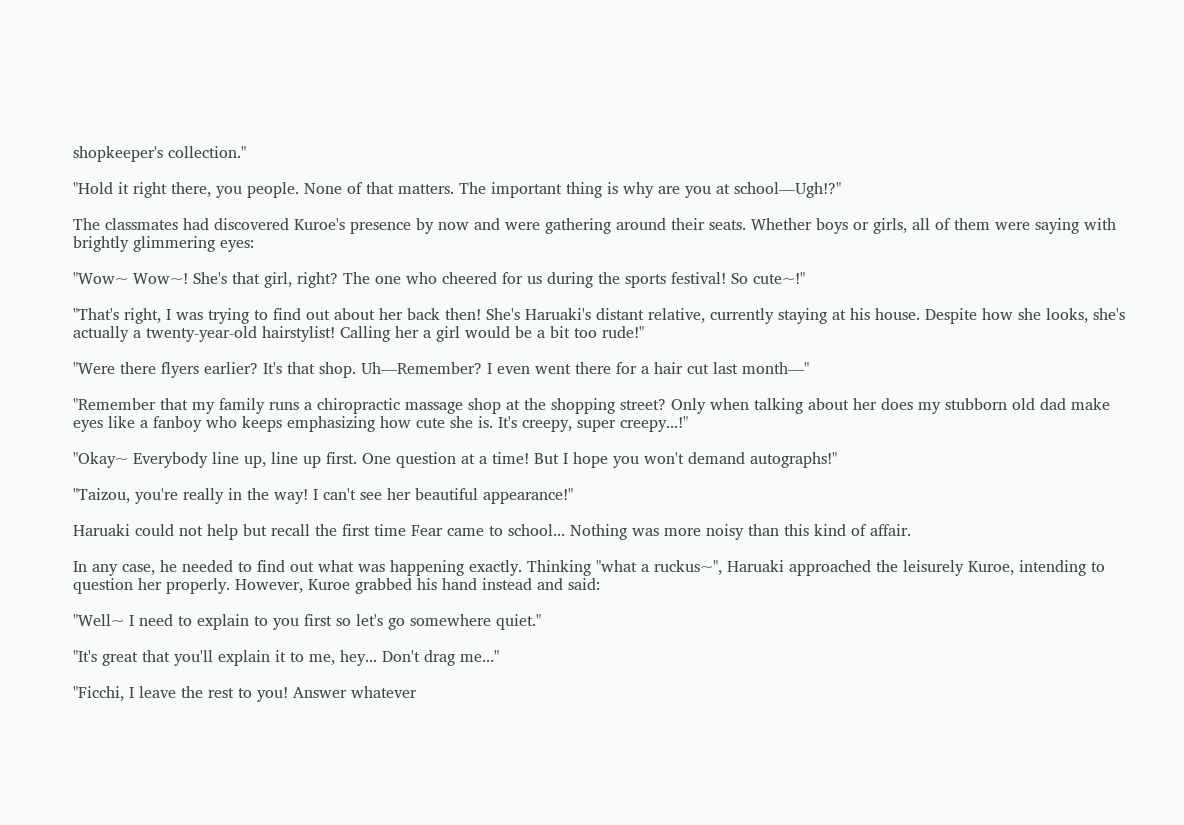shopkeeper's collection."

"Hold it right there, you people. None of that matters. The important thing is why are you at school—Ugh!?"

The classmates had discovered Kuroe's presence by now and were gathering around their seats. Whether boys or girls, all of them were saying with brightly glimmering eyes:

"Wow~ Wow~! She's that girl, right? The one who cheered for us during the sports festival! So cute~!"

"That's right, I was trying to find out about her back then! She's Haruaki's distant relative, currently staying at his house. Despite how she looks, she's actually a twenty-year-old hairstylist! Calling her a girl would be a bit too rude!"

"Were there flyers earlier? It's that shop. Uh—Remember? I even went there for a hair cut last month—"

"Remember that my family runs a chiropractic massage shop at the shopping street? Only when talking about her does my stubborn old dad make eyes like a fanboy who keeps emphasizing how cute she is. It's creepy, super creepy...!"

"Okay~ Everybody line up, line up first. One question at a time! But I hope you won't demand autographs!"

"Taizou, you're really in the way! I can't see her beautiful appearance!"

Haruaki could not help but recall the first time Fear came to school... Nothing was more noisy than this kind of affair.

In any case, he needed to find out what was happening exactly. Thinking "what a ruckus~", Haruaki approached the leisurely Kuroe, intending to question her properly. However, Kuroe grabbed his hand instead and said:

"Well~ I need to explain to you first so let's go somewhere quiet."

"It's great that you'll explain it to me, hey... Don't drag me..."

"Ficchi, I leave the rest to you! Answer whatever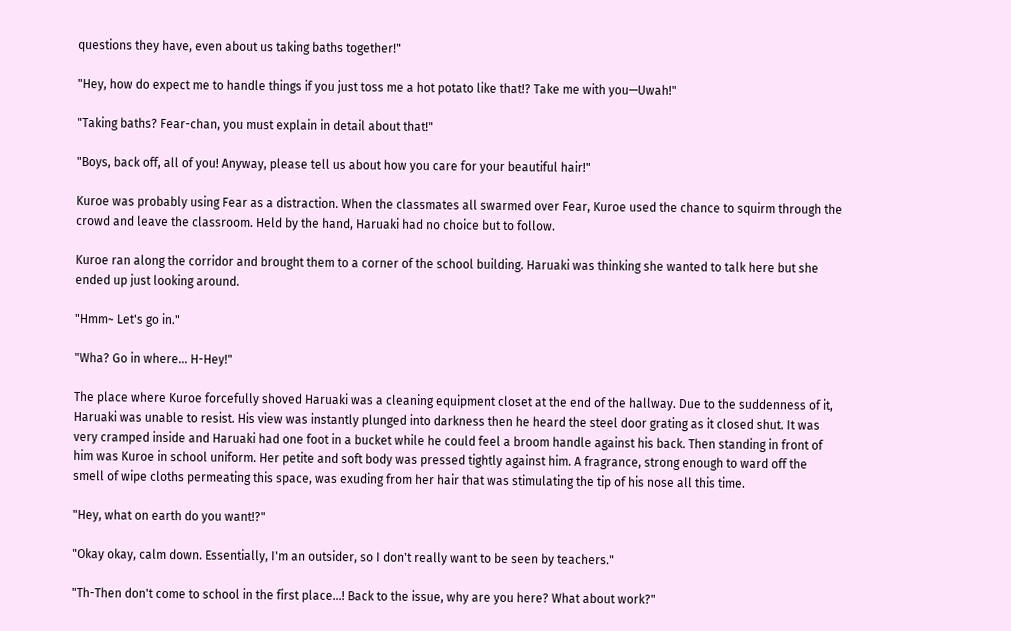questions they have, even about us taking baths together!"

"Hey, how do expect me to handle things if you just toss me a hot potato like that!? Take me with you—Uwah!"

"Taking baths? Fear-chan, you must explain in detail about that!"

"Boys, back off, all of you! Anyway, please tell us about how you care for your beautiful hair!"

Kuroe was probably using Fear as a distraction. When the classmates all swarmed over Fear, Kuroe used the chance to squirm through the crowd and leave the classroom. Held by the hand, Haruaki had no choice but to follow.

Kuroe ran along the corridor and brought them to a corner of the school building. Haruaki was thinking she wanted to talk here but she ended up just looking around.

"Hmm~ Let's go in."

"Wha? Go in where... H-Hey!"

The place where Kuroe forcefully shoved Haruaki was a cleaning equipment closet at the end of the hallway. Due to the suddenness of it, Haruaki was unable to resist. His view was instantly plunged into darkness then he heard the steel door grating as it closed shut. It was very cramped inside and Haruaki had one foot in a bucket while he could feel a broom handle against his back. Then standing in front of him was Kuroe in school uniform. Her petite and soft body was pressed tightly against him. A fragrance, strong enough to ward off the smell of wipe cloths permeating this space, was exuding from her hair that was stimulating the tip of his nose all this time.

"Hey, what on earth do you want!?"

"Okay okay, calm down. Essentially, I'm an outsider, so I don't really want to be seen by teachers."

"Th-Then don't come to school in the first place...! Back to the issue, why are you here? What about work?"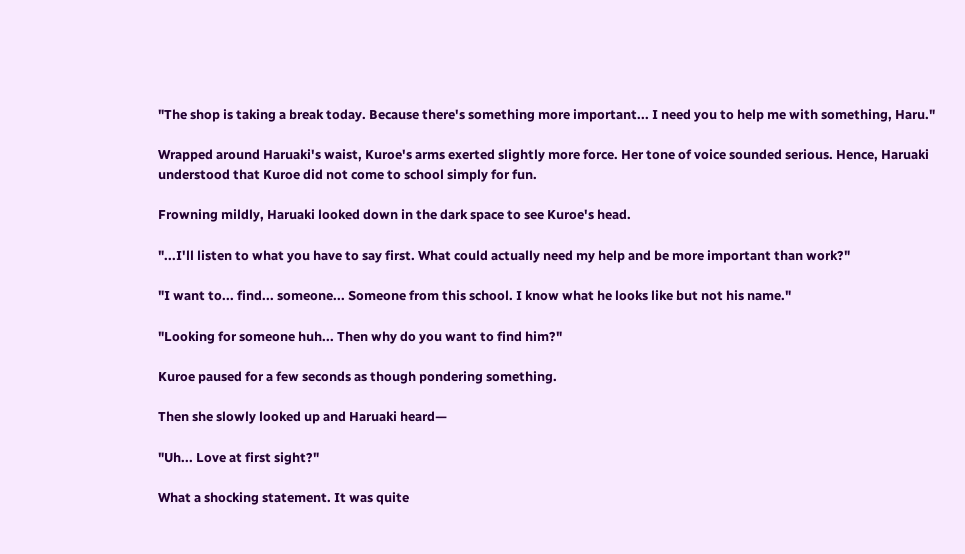"The shop is taking a break today. Because there's something more important... I need you to help me with something, Haru."

Wrapped around Haruaki's waist, Kuroe's arms exerted slightly more force. Her tone of voice sounded serious. Hence, Haruaki understood that Kuroe did not come to school simply for fun.

Frowning mildly, Haruaki looked down in the dark space to see Kuroe's head.

"...I'll listen to what you have to say first. What could actually need my help and be more important than work?"

"I want to... find... someone... Someone from this school. I know what he looks like but not his name."

"Looking for someone huh... Then why do you want to find him?"

Kuroe paused for a few seconds as though pondering something.

Then she slowly looked up and Haruaki heard—

"Uh... Love at first sight?"

What a shocking statement. It was quite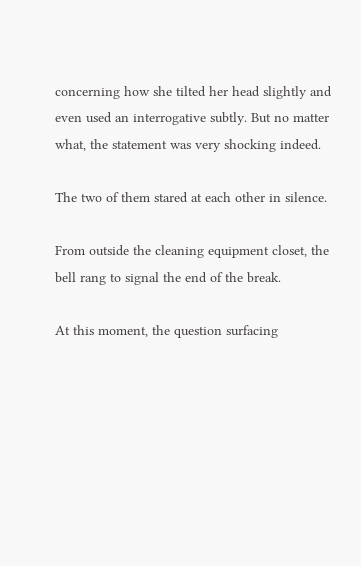concerning how she tilted her head slightly and even used an interrogative subtly. But no matter what, the statement was very shocking indeed.

The two of them stared at each other in silence.

From outside the cleaning equipment closet, the bell rang to signal the end of the break.

At this moment, the question surfacing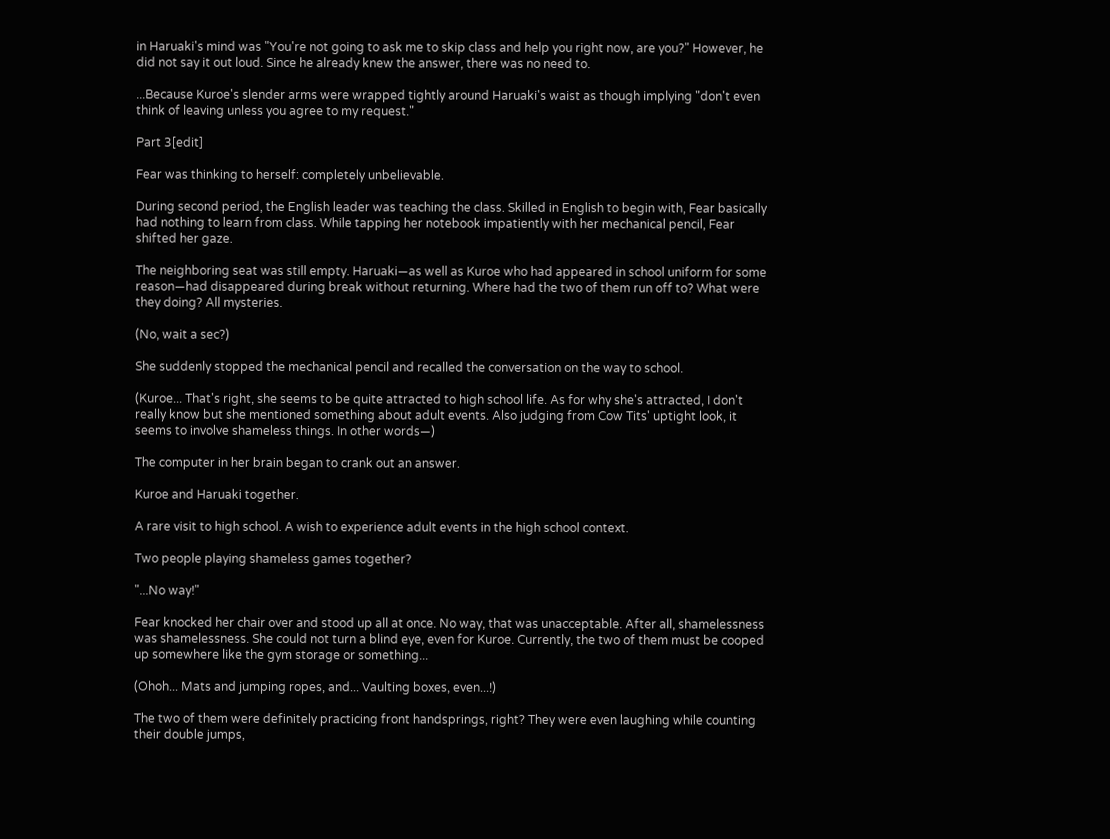in Haruaki's mind was "You're not going to ask me to skip class and help you right now, are you?" However, he did not say it out loud. Since he already knew the answer, there was no need to.

...Because Kuroe's slender arms were wrapped tightly around Haruaki's waist as though implying "don't even think of leaving unless you agree to my request."

Part 3[edit]

Fear was thinking to herself: completely unbelievable.

During second period, the English leader was teaching the class. Skilled in English to begin with, Fear basically had nothing to learn from class. While tapping her notebook impatiently with her mechanical pencil, Fear shifted her gaze.

The neighboring seat was still empty. Haruaki—as well as Kuroe who had appeared in school uniform for some reason—had disappeared during break without returning. Where had the two of them run off to? What were they doing? All mysteries.

(No, wait a sec?)

She suddenly stopped the mechanical pencil and recalled the conversation on the way to school.

(Kuroe... That's right, she seems to be quite attracted to high school life. As for why she's attracted, I don't really know but she mentioned something about adult events. Also judging from Cow Tits' uptight look, it seems to involve shameless things. In other words—)

The computer in her brain began to crank out an answer.

Kuroe and Haruaki together.

A rare visit to high school. A wish to experience adult events in the high school context.

Two people playing shameless games together?

"...No way!"

Fear knocked her chair over and stood up all at once. No way, that was unacceptable. After all, shamelessness was shamelessness. She could not turn a blind eye, even for Kuroe. Currently, the two of them must be cooped up somewhere like the gym storage or something...

(Ohoh... Mats and jumping ropes, and... Vaulting boxes, even...!)

The two of them were definitely practicing front handsprings, right? They were even laughing while counting their double jumps,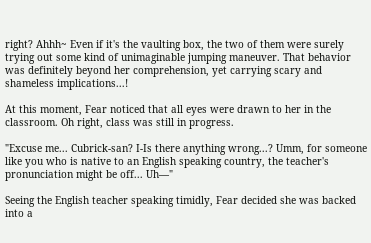right? Ahhh~ Even if it's the vaulting box, the two of them were surely trying out some kind of unimaginable jumping maneuver. That behavior was definitely beyond her comprehension, yet carrying scary and shameless implications...!

At this moment, Fear noticed that all eyes were drawn to her in the classroom. Oh right, class was still in progress.

"Excuse me... Cubrick-san? I-Is there anything wrong...? Umm, for someone like you who is native to an English speaking country, the teacher's pronunciation might be off... Uh—"

Seeing the English teacher speaking timidly, Fear decided she was backed into a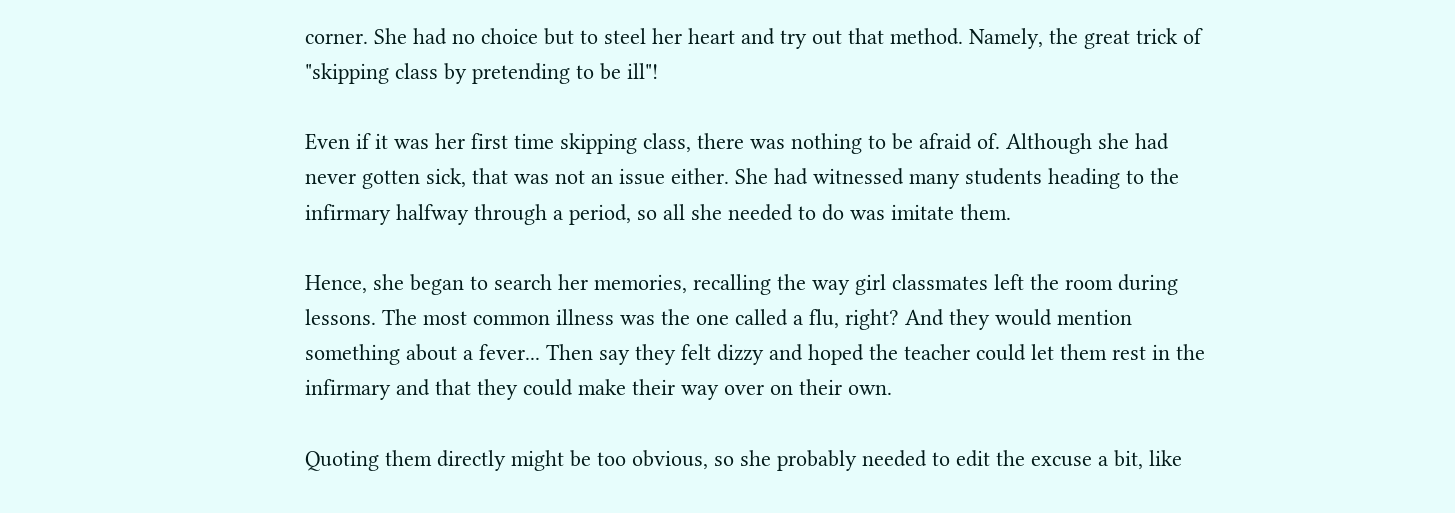corner. She had no choice but to steel her heart and try out that method. Namely, the great trick of "skipping class by pretending to be ill"!

Even if it was her first time skipping class, there was nothing to be afraid of. Although she had never gotten sick, that was not an issue either. She had witnessed many students heading to the infirmary halfway through a period, so all she needed to do was imitate them.

Hence, she began to search her memories, recalling the way girl classmates left the room during lessons. The most common illness was the one called a flu, right? And they would mention something about a fever... Then say they felt dizzy and hoped the teacher could let them rest in the infirmary and that they could make their way over on their own.

Quoting them directly might be too obvious, so she probably needed to edit the excuse a bit, like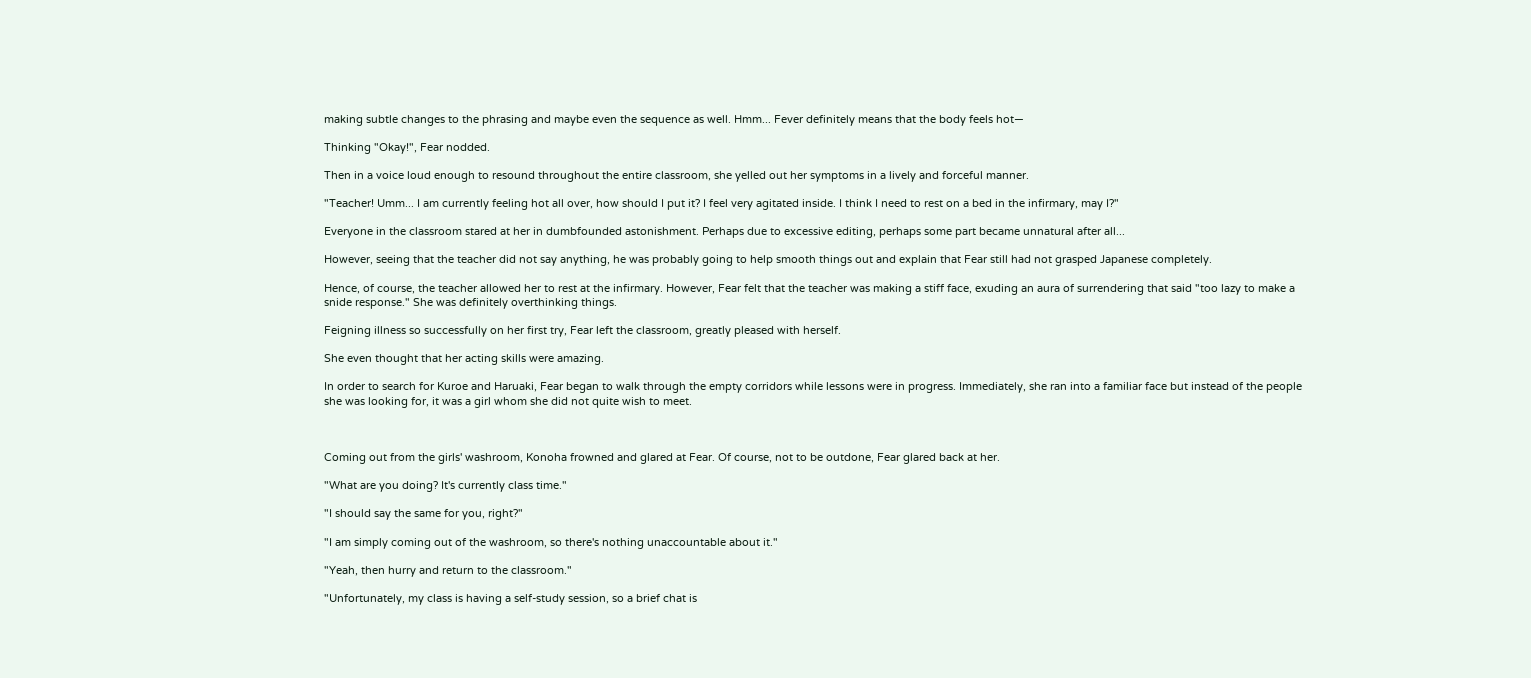making subtle changes to the phrasing and maybe even the sequence as well. Hmm... Fever definitely means that the body feels hot—

Thinking "Okay!", Fear nodded.

Then in a voice loud enough to resound throughout the entire classroom, she yelled out her symptoms in a lively and forceful manner.

"Teacher! Umm... I am currently feeling hot all over, how should I put it? I feel very agitated inside. I think I need to rest on a bed in the infirmary, may I?"

Everyone in the classroom stared at her in dumbfounded astonishment. Perhaps due to excessive editing, perhaps some part became unnatural after all...

However, seeing that the teacher did not say anything, he was probably going to help smooth things out and explain that Fear still had not grasped Japanese completely.

Hence, of course, the teacher allowed her to rest at the infirmary. However, Fear felt that the teacher was making a stiff face, exuding an aura of surrendering that said "too lazy to make a snide response." She was definitely overthinking things.

Feigning illness so successfully on her first try, Fear left the classroom, greatly pleased with herself.

She even thought that her acting skills were amazing.

In order to search for Kuroe and Haruaki, Fear began to walk through the empty corridors while lessons were in progress. Immediately, she ran into a familiar face but instead of the people she was looking for, it was a girl whom she did not quite wish to meet.



Coming out from the girls' washroom, Konoha frowned and glared at Fear. Of course, not to be outdone, Fear glared back at her.

"What are you doing? It's currently class time."

"I should say the same for you, right?"

"I am simply coming out of the washroom, so there's nothing unaccountable about it."

"Yeah, then hurry and return to the classroom."

"Unfortunately, my class is having a self-study session, so a brief chat is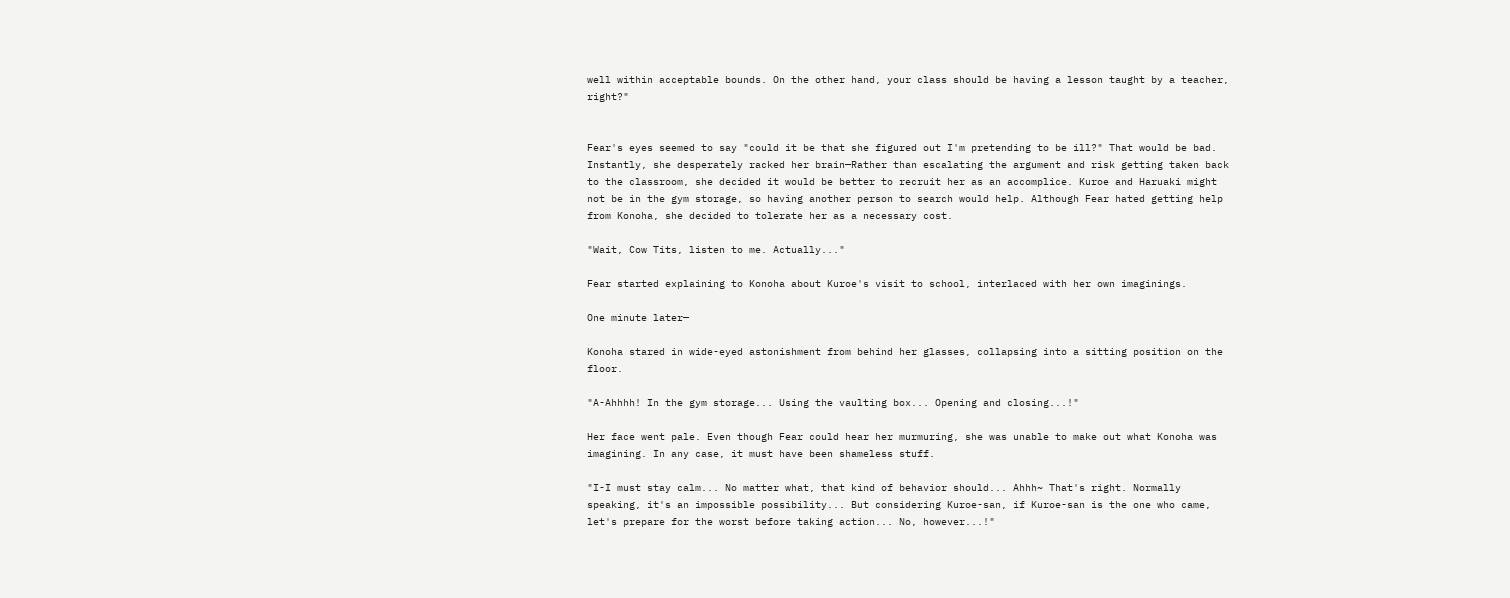well within acceptable bounds. On the other hand, your class should be having a lesson taught by a teacher, right?"


Fear's eyes seemed to say "could it be that she figured out I'm pretending to be ill?" That would be bad. Instantly, she desperately racked her brain—Rather than escalating the argument and risk getting taken back to the classroom, she decided it would be better to recruit her as an accomplice. Kuroe and Haruaki might not be in the gym storage, so having another person to search would help. Although Fear hated getting help from Konoha, she decided to tolerate her as a necessary cost.

"Wait, Cow Tits, listen to me. Actually..."

Fear started explaining to Konoha about Kuroe's visit to school, interlaced with her own imaginings.

One minute later—

Konoha stared in wide-eyed astonishment from behind her glasses, collapsing into a sitting position on the floor.

"A-Ahhhh! In the gym storage... Using the vaulting box... Opening and closing...!"

Her face went pale. Even though Fear could hear her murmuring, she was unable to make out what Konoha was imagining. In any case, it must have been shameless stuff.

"I-I must stay calm... No matter what, that kind of behavior should... Ahhh~ That's right. Normally speaking, it's an impossible possibility... But considering Kuroe-san, if Kuroe-san is the one who came, let's prepare for the worst before taking action... No, however...!"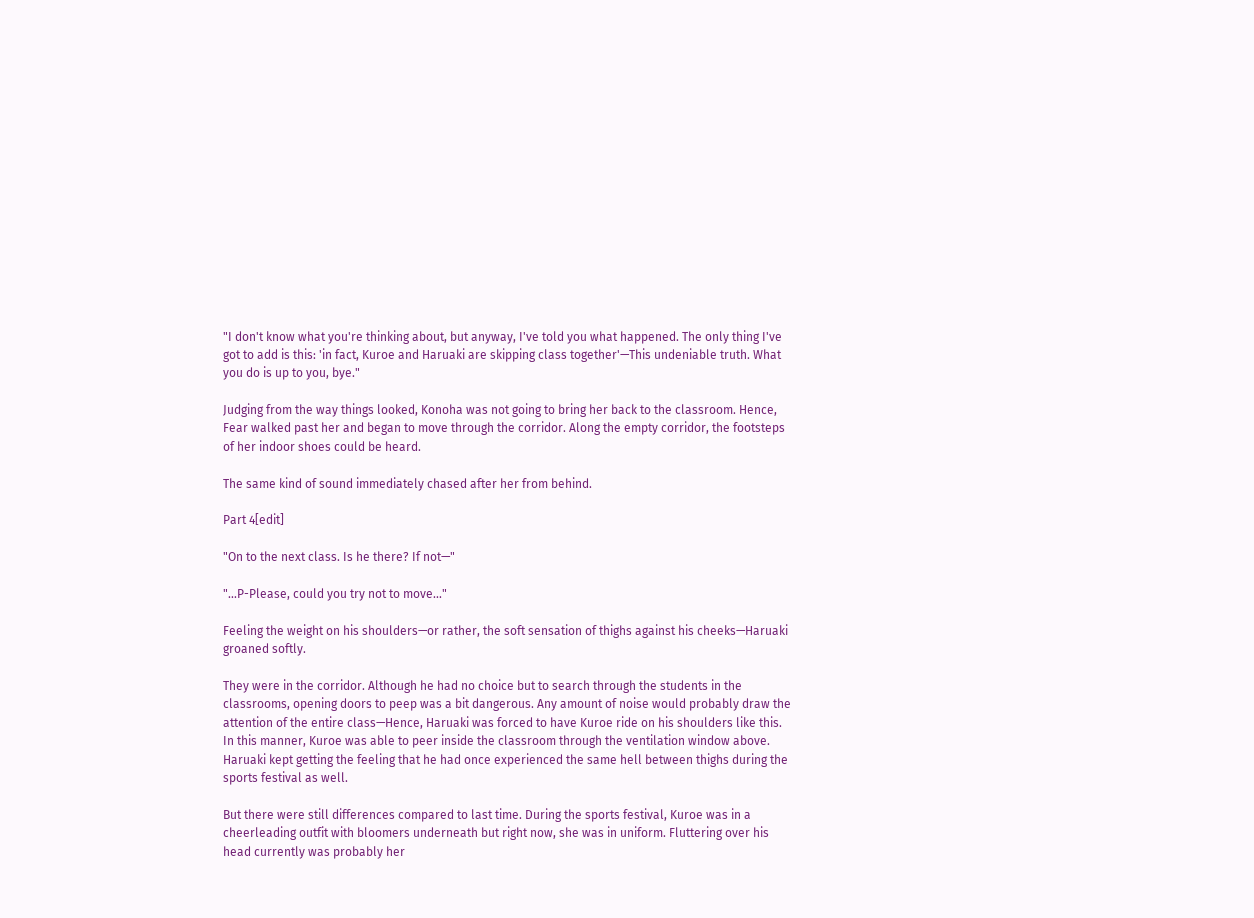"I don't know what you're thinking about, but anyway, I've told you what happened. The only thing I've got to add is this: 'in fact, Kuroe and Haruaki are skipping class together'—This undeniable truth. What you do is up to you, bye."

Judging from the way things looked, Konoha was not going to bring her back to the classroom. Hence, Fear walked past her and began to move through the corridor. Along the empty corridor, the footsteps of her indoor shoes could be heard.

The same kind of sound immediately chased after her from behind.

Part 4[edit]

"On to the next class. Is he there? If not—"

"...P-Please, could you try not to move..."

Feeling the weight on his shoulders—or rather, the soft sensation of thighs against his cheeks—Haruaki groaned softly.

They were in the corridor. Although he had no choice but to search through the students in the classrooms, opening doors to peep was a bit dangerous. Any amount of noise would probably draw the attention of the entire class—Hence, Haruaki was forced to have Kuroe ride on his shoulders like this. In this manner, Kuroe was able to peer inside the classroom through the ventilation window above. Haruaki kept getting the feeling that he had once experienced the same hell between thighs during the sports festival as well.

But there were still differences compared to last time. During the sports festival, Kuroe was in a cheerleading outfit with bloomers underneath but right now, she was in uniform. Fluttering over his head currently was probably her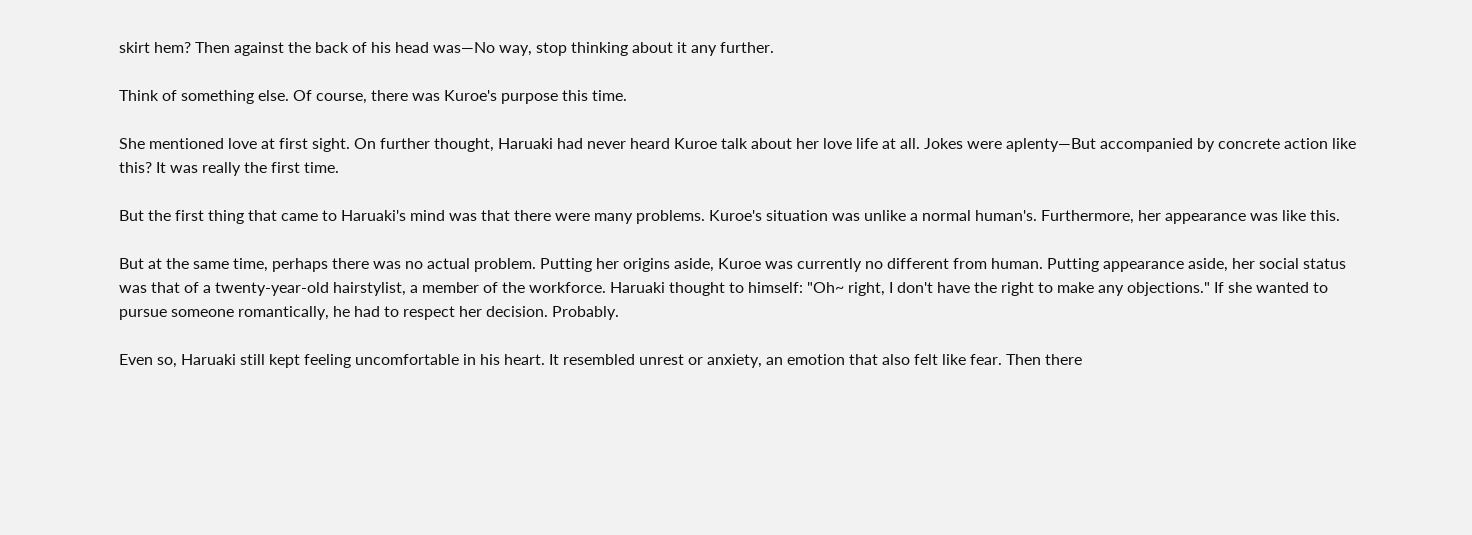skirt hem? Then against the back of his head was—No way, stop thinking about it any further.

Think of something else. Of course, there was Kuroe's purpose this time.

She mentioned love at first sight. On further thought, Haruaki had never heard Kuroe talk about her love life at all. Jokes were aplenty—But accompanied by concrete action like this? It was really the first time.

But the first thing that came to Haruaki's mind was that there were many problems. Kuroe's situation was unlike a normal human's. Furthermore, her appearance was like this.

But at the same time, perhaps there was no actual problem. Putting her origins aside, Kuroe was currently no different from human. Putting appearance aside, her social status was that of a twenty-year-old hairstylist, a member of the workforce. Haruaki thought to himself: "Oh~ right, I don't have the right to make any objections." If she wanted to pursue someone romantically, he had to respect her decision. Probably.

Even so, Haruaki still kept feeling uncomfortable in his heart. It resembled unrest or anxiety, an emotion that also felt like fear. Then there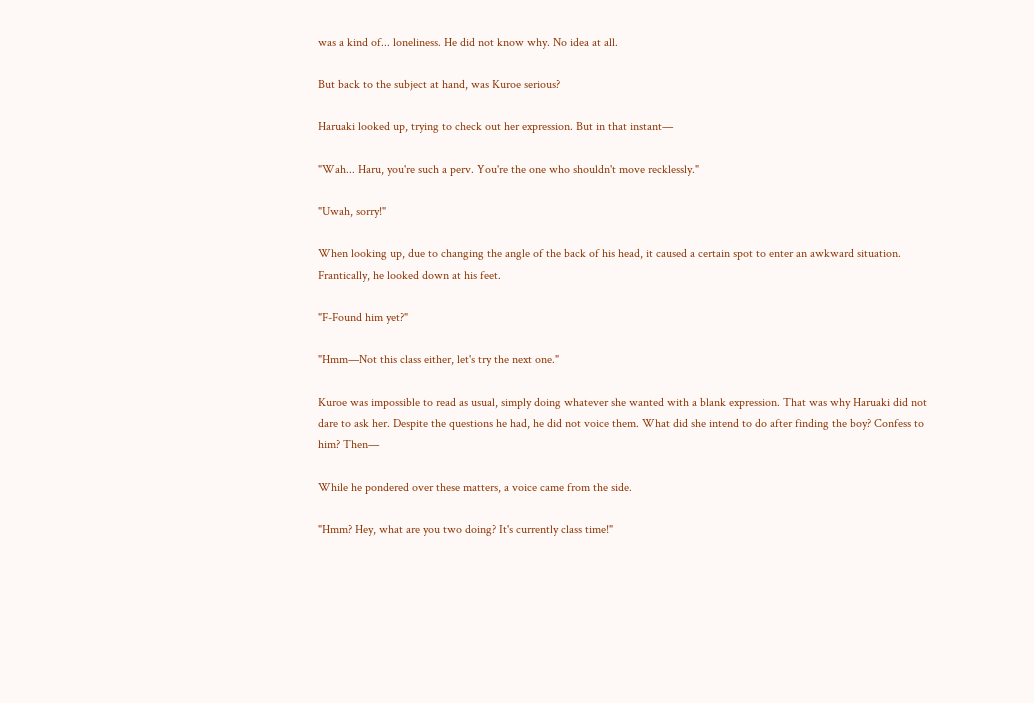was a kind of... loneliness. He did not know why. No idea at all.

But back to the subject at hand, was Kuroe serious?

Haruaki looked up, trying to check out her expression. But in that instant—

"Wah... Haru, you're such a perv. You're the one who shouldn't move recklessly."

"Uwah, sorry!"

When looking up, due to changing the angle of the back of his head, it caused a certain spot to enter an awkward situation. Frantically, he looked down at his feet.

"F-Found him yet?"

"Hmm—Not this class either, let's try the next one."

Kuroe was impossible to read as usual, simply doing whatever she wanted with a blank expression. That was why Haruaki did not dare to ask her. Despite the questions he had, he did not voice them. What did she intend to do after finding the boy? Confess to him? Then—

While he pondered over these matters, a voice came from the side.

"Hmm? Hey, what are you two doing? It's currently class time!"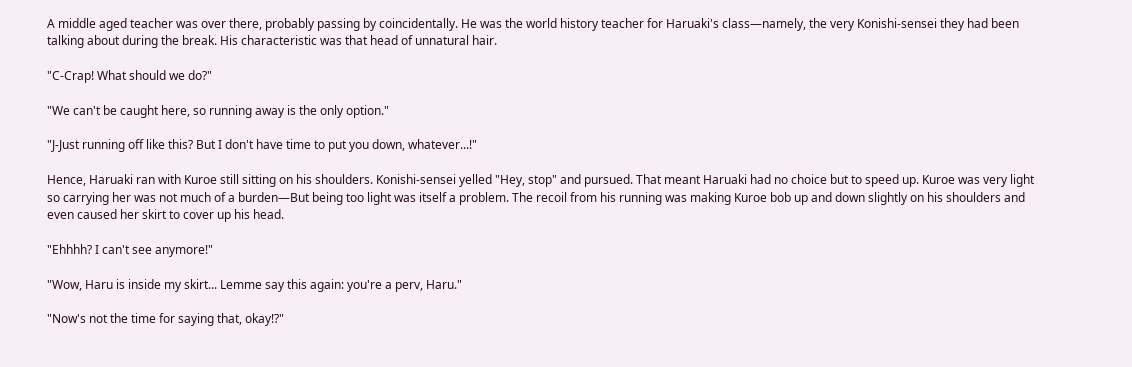A middle aged teacher was over there, probably passing by coincidentally. He was the world history teacher for Haruaki's class—namely, the very Konishi-sensei they had been talking about during the break. His characteristic was that head of unnatural hair.

"C-Crap! What should we do?"

"We can't be caught here, so running away is the only option."

"J-Just running off like this? But I don't have time to put you down, whatever...!"

Hence, Haruaki ran with Kuroe still sitting on his shoulders. Konishi-sensei yelled "Hey, stop" and pursued. That meant Haruaki had no choice but to speed up. Kuroe was very light so carrying her was not much of a burden—But being too light was itself a problem. The recoil from his running was making Kuroe bob up and down slightly on his shoulders and even caused her skirt to cover up his head.

"Ehhhh? I can't see anymore!"

"Wow, Haru is inside my skirt... Lemme say this again: you're a perv, Haru."

"Now's not the time for saying that, okay!?"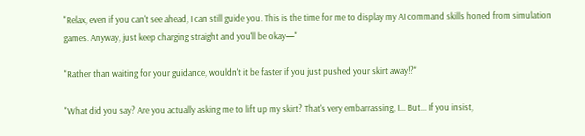"Relax, even if you can't see ahead, I can still guide you. This is the time for me to display my AI command skills honed from simulation games. Anyway, just keep charging straight and you'll be okay—"

"Rather than waiting for your guidance, wouldn't it be faster if you just pushed your skirt away!?"

"What did you say? Are you actually asking me to lift up my skirt? That's very embarrassing, I... But... If you insist,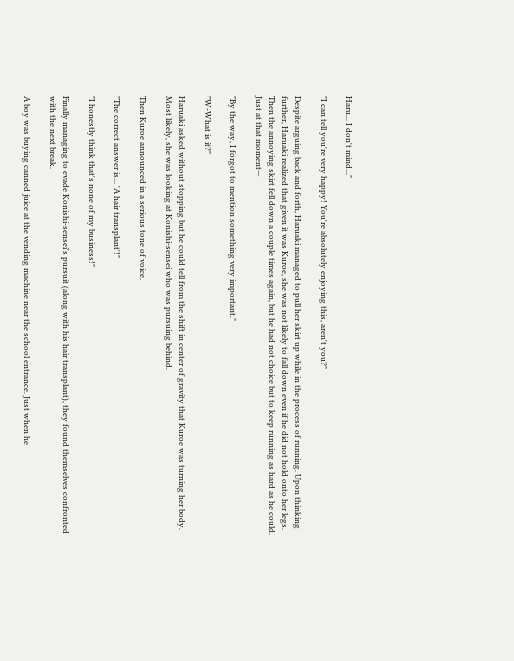Haru... I don't mind..."

"I can tell you're very happy! You're absolutely enjoying this, aren't you?"

Despite arguing back and forth, Haruaki managed to pull her skirt up while in the process of running. Upon thinking further, Haruaki realized that given it was Kuroe, she was not likely to fall down even if he did not hold onto her legs. Then the annoying skirt fell down a couple times again, but he had not choice but to keep running as hard as he could. Just at that moment—

"By the way, I forgot to mention something very important."

"W-What is it?"

Haruaki asked without stopping but he could tell from the shift in center of gravity that Kuroe was turning her body. Most likely, she was looking at Konishi-sensei who was pursuing behind.

Then Kuroe announced in a serious tone of voice.

"The correct answer is... 'A hair transplant'!"

"I honestly think that's none of my business!"

Finally managing to evade Konishi-sensei's pursuit (along with his hair transplant), they found themselves confronted with the next break.

A boy was buying canned juice at the vending machine near the school entrance. Just when he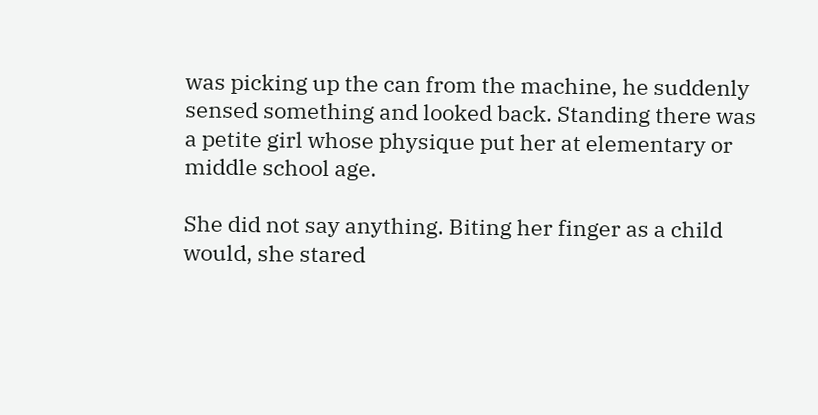was picking up the can from the machine, he suddenly sensed something and looked back. Standing there was a petite girl whose physique put her at elementary or middle school age.

She did not say anything. Biting her finger as a child would, she stared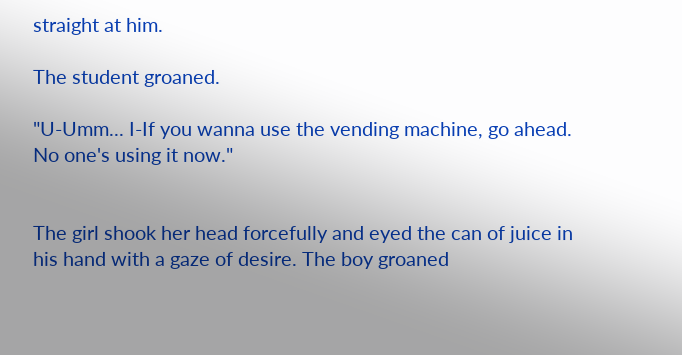straight at him.

The student groaned.

"U-Umm... I-If you wanna use the vending machine, go ahead. No one's using it now."


The girl shook her head forcefully and eyed the can of juice in his hand with a gaze of desire. The boy groaned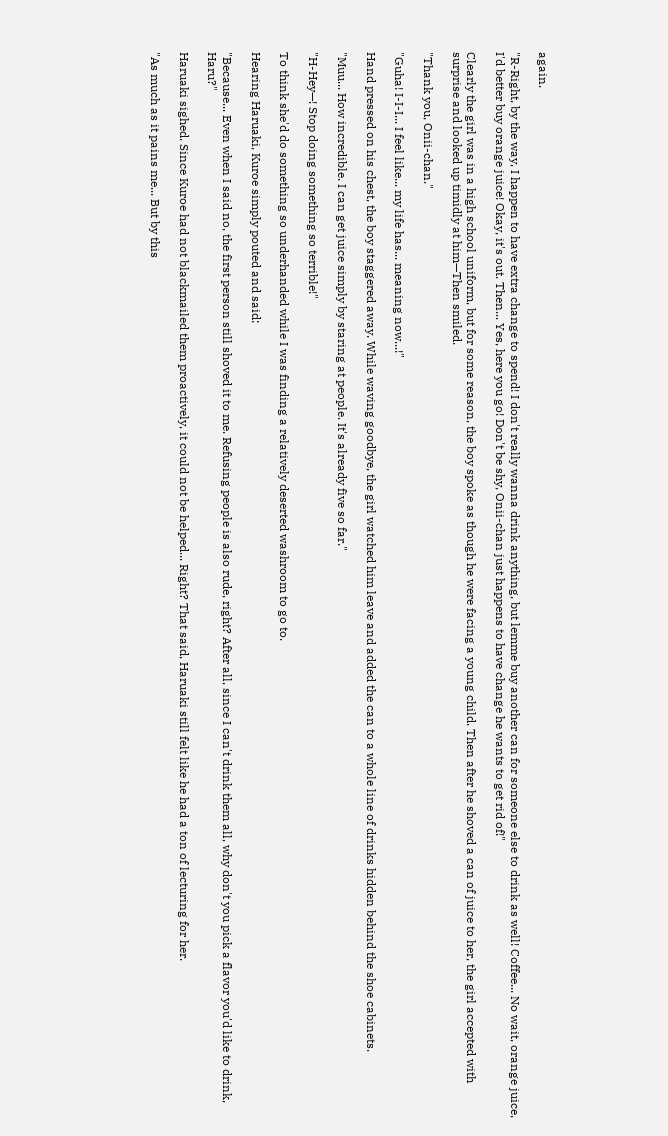again.

"R-Right, by the way, I happen to have extra change to spend! I don't really wanna drink anything, but lemme buy another can for someone else to drink as well! Coffee... No wait, orange juice, I'd better buy orange juice! Okay, it's out. Then... Yes, here you go! Don't be shy, Onii-chan just happens to have change he wants to get rid of!"

Clearly the girl was in a high school uniform, but for some reason, the boy spoke as though he were facing a young child. Then after he shoved a can of juice to her, the girl accepted with surprise and looked up timidly at him—Then smiled.

"Thank you, Onii-chan."

"Guha! I-I-I... I feel like... my life has... meaning now...!"

Hand pressed on his chest, the boy staggered away. While waving goodbye, the girl watched him leave and added the can to a whole line of drinks hidden behind the shoe cabinets.

"Muu... How incredible. I can get juice simply by staring at people. It's already five so far."

"H-Hey—! Stop doing something so terrible!"

To think she'd do something so underhanded while I was finding a relatively deserted washroom to go to.

Hearing Haruaki, Kuroe simply pouted and said:

"Because... Even when I said no, the first person still shoved it to me. Refusing people is also rude, right? After all, since I can't drink them all, why don't you pick a flavor you'd like to drink, Haru?"

Haruaki sighed. Since Kuroe had not blackmailed them proactively, it could not be helped... Right? That said, Haruaki still felt like he had a ton of lecturing for her.

"As much as it pains me... But by this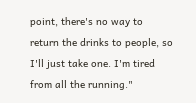point, there's no way to return the drinks to people, so I'll just take one. I'm tired from all the running."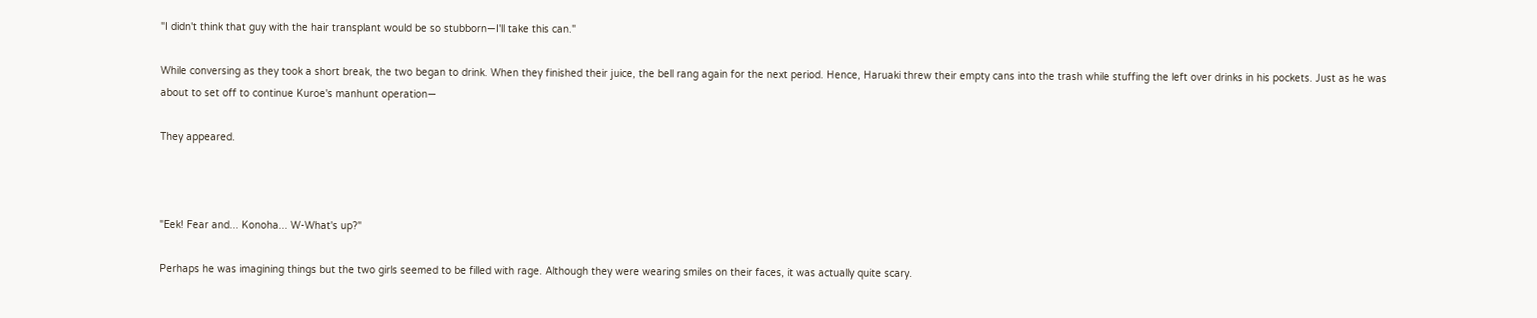"I didn't think that guy with the hair transplant would be so stubborn—I'll take this can."

While conversing as they took a short break, the two began to drink. When they finished their juice, the bell rang again for the next period. Hence, Haruaki threw their empty cans into the trash while stuffing the left over drinks in his pockets. Just as he was about to set off to continue Kuroe's manhunt operation—

They appeared.



"Eek! Fear and... Konoha... W-What's up?"

Perhaps he was imagining things but the two girls seemed to be filled with rage. Although they were wearing smiles on their faces, it was actually quite scary.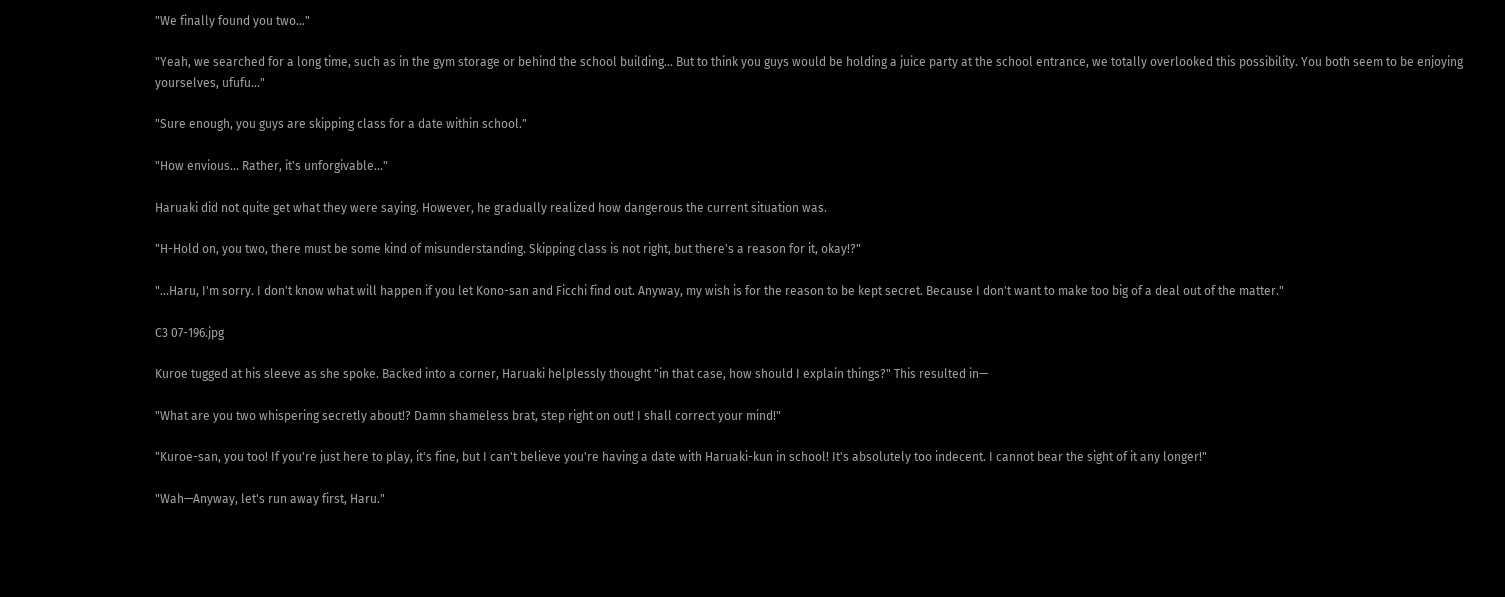"We finally found you two..."

"Yeah, we searched for a long time, such as in the gym storage or behind the school building... But to think you guys would be holding a juice party at the school entrance, we totally overlooked this possibility. You both seem to be enjoying yourselves, ufufu..."

"Sure enough, you guys are skipping class for a date within school."

"How envious... Rather, it's unforgivable..."

Haruaki did not quite get what they were saying. However, he gradually realized how dangerous the current situation was.

"H-Hold on, you two, there must be some kind of misunderstanding. Skipping class is not right, but there's a reason for it, okay!?"

"...Haru, I'm sorry. I don't know what will happen if you let Kono-san and Ficchi find out. Anyway, my wish is for the reason to be kept secret. Because I don't want to make too big of a deal out of the matter."

C3 07-196.jpg

Kuroe tugged at his sleeve as she spoke. Backed into a corner, Haruaki helplessly thought "in that case, how should I explain things?" This resulted in—

"What are you two whispering secretly about!? Damn shameless brat, step right on out! I shall correct your mind!"

"Kuroe-san, you too! If you're just here to play, it's fine, but I can't believe you're having a date with Haruaki-kun in school! It's absolutely too indecent. I cannot bear the sight of it any longer!"

"Wah—Anyway, let's run away first, Haru."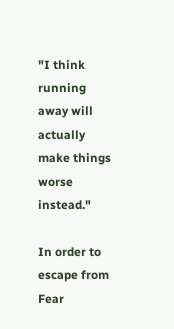"I think running away will actually make things worse instead."

In order to escape from Fear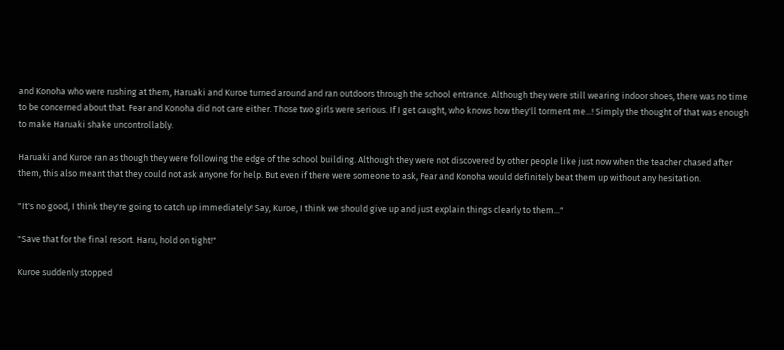and Konoha who were rushing at them, Haruaki and Kuroe turned around and ran outdoors through the school entrance. Although they were still wearing indoor shoes, there was no time to be concerned about that. Fear and Konoha did not care either. Those two girls were serious. If I get caught, who knows how they'll torment me...! Simply the thought of that was enough to make Haruaki shake uncontrollably.

Haruaki and Kuroe ran as though they were following the edge of the school building. Although they were not discovered by other people like just now when the teacher chased after them, this also meant that they could not ask anyone for help. But even if there were someone to ask, Fear and Konoha would definitely beat them up without any hesitation.

"It's no good, I think they're going to catch up immediately! Say, Kuroe, I think we should give up and just explain things clearly to them..."

"Save that for the final resort. Haru, hold on tight!"

Kuroe suddenly stopped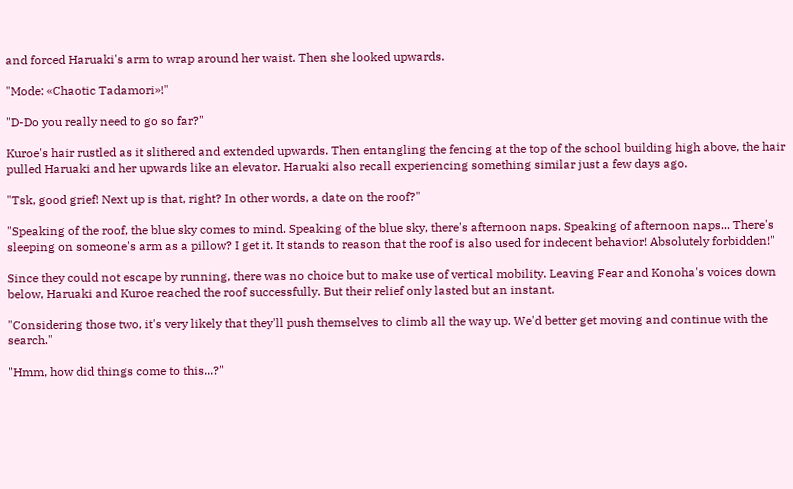and forced Haruaki's arm to wrap around her waist. Then she looked upwards.

"Mode: «Chaotic Tadamori»!"

"D-Do you really need to go so far?"

Kuroe's hair rustled as it slithered and extended upwards. Then entangling the fencing at the top of the school building high above, the hair pulled Haruaki and her upwards like an elevator. Haruaki also recall experiencing something similar just a few days ago.

"Tsk, good grief! Next up is that, right? In other words, a date on the roof?"

"Speaking of the roof, the blue sky comes to mind. Speaking of the blue sky, there's afternoon naps. Speaking of afternoon naps... There's sleeping on someone's arm as a pillow? I get it. It stands to reason that the roof is also used for indecent behavior! Absolutely forbidden!"

Since they could not escape by running, there was no choice but to make use of vertical mobility. Leaving Fear and Konoha's voices down below, Haruaki and Kuroe reached the roof successfully. But their relief only lasted but an instant.

"Considering those two, it's very likely that they'll push themselves to climb all the way up. We'd better get moving and continue with the search."

"Hmm, how did things come to this...?"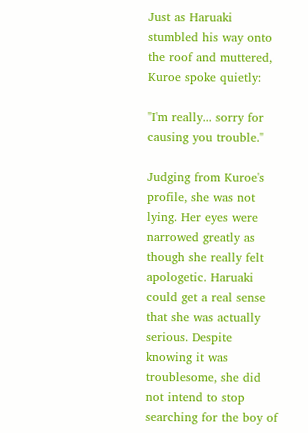Just as Haruaki stumbled his way onto the roof and muttered, Kuroe spoke quietly:

"I'm really... sorry for causing you trouble."

Judging from Kuroe's profile, she was not lying. Her eyes were narrowed greatly as though she really felt apologetic. Haruaki could get a real sense that she was actually serious. Despite knowing it was troublesome, she did not intend to stop searching for the boy of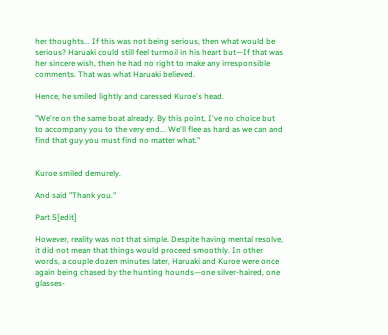her thoughts... If this was not being serious, then what would be serious? Haruaki could still feel turmoil in his heart but—If that was her sincere wish, then he had no right to make any irresponsible comments. That was what Haruaki believed.

Hence, he smiled lightly and caressed Kuroe's head.

"We're on the same boat already. By this point, I've no choice but to accompany you to the very end... We'll flee as hard as we can and find that guy you must find no matter what."


Kuroe smiled demurely.

And said "Thank you."

Part 5[edit]

However, reality was not that simple. Despite having mental resolve, it did not mean that things would proceed smoothly. In other words, a couple dozen minutes later, Haruaki and Kuroe were once again being chased by the hunting hounds—one silver-haired, one glasses-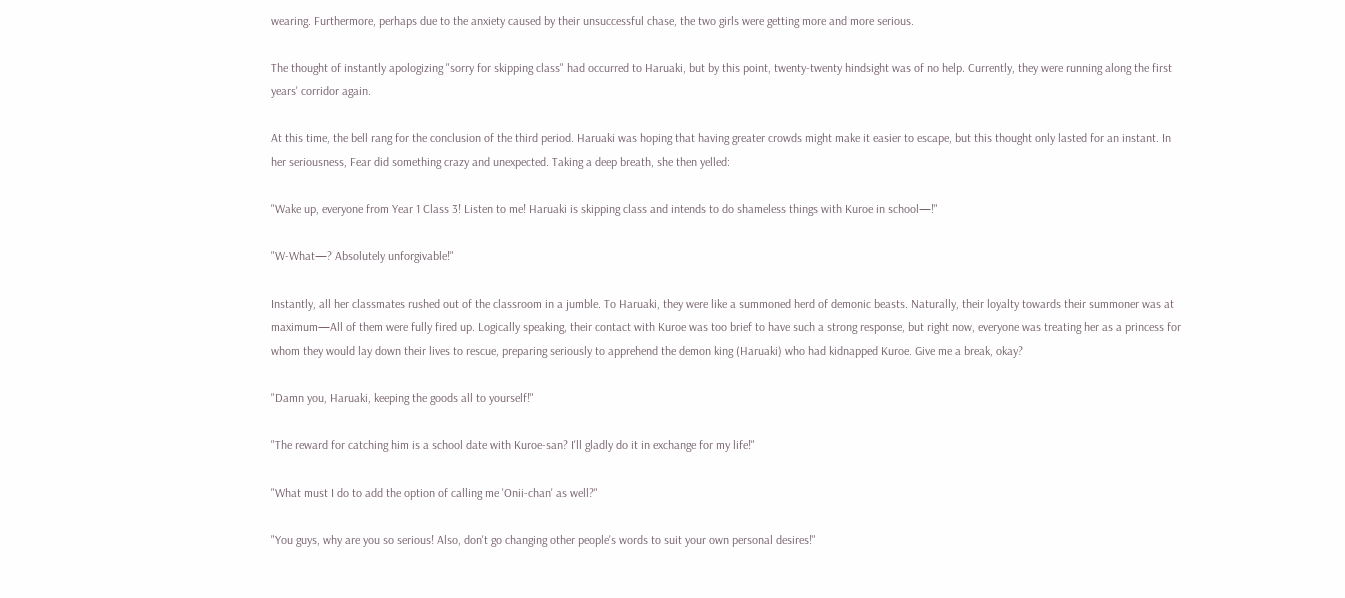wearing. Furthermore, perhaps due to the anxiety caused by their unsuccessful chase, the two girls were getting more and more serious.

The thought of instantly apologizing "sorry for skipping class" had occurred to Haruaki, but by this point, twenty-twenty hindsight was of no help. Currently, they were running along the first years' corridor again.

At this time, the bell rang for the conclusion of the third period. Haruaki was hoping that having greater crowds might make it easier to escape, but this thought only lasted for an instant. In her seriousness, Fear did something crazy and unexpected. Taking a deep breath, she then yelled:

"Wake up, everyone from Year 1 Class 3! Listen to me! Haruaki is skipping class and intends to do shameless things with Kuroe in school—!"

"W-What—? Absolutely unforgivable!"

Instantly, all her classmates rushed out of the classroom in a jumble. To Haruaki, they were like a summoned herd of demonic beasts. Naturally, their loyalty towards their summoner was at maximum—All of them were fully fired up. Logically speaking, their contact with Kuroe was too brief to have such a strong response, but right now, everyone was treating her as a princess for whom they would lay down their lives to rescue, preparing seriously to apprehend the demon king (Haruaki) who had kidnapped Kuroe. Give me a break, okay?

"Damn you, Haruaki, keeping the goods all to yourself!"

"The reward for catching him is a school date with Kuroe-san? I'll gladly do it in exchange for my life!"

"What must I do to add the option of calling me 'Onii-chan' as well?"

"You guys, why are you so serious! Also, don't go changing other people's words to suit your own personal desires!"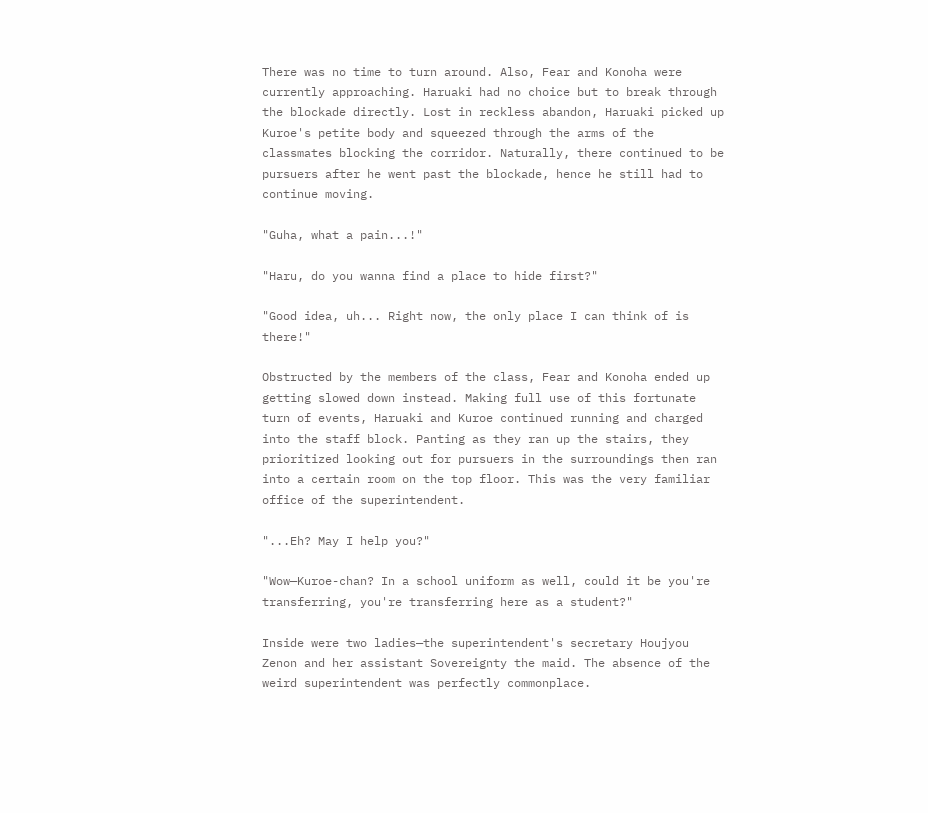There was no time to turn around. Also, Fear and Konoha were currently approaching. Haruaki had no choice but to break through the blockade directly. Lost in reckless abandon, Haruaki picked up Kuroe's petite body and squeezed through the arms of the classmates blocking the corridor. Naturally, there continued to be pursuers after he went past the blockade, hence he still had to continue moving.

"Guha, what a pain...!"

"Haru, do you wanna find a place to hide first?"

"Good idea, uh... Right now, the only place I can think of is there!"

Obstructed by the members of the class, Fear and Konoha ended up getting slowed down instead. Making full use of this fortunate turn of events, Haruaki and Kuroe continued running and charged into the staff block. Panting as they ran up the stairs, they prioritized looking out for pursuers in the surroundings then ran into a certain room on the top floor. This was the very familiar office of the superintendent.

"...Eh? May I help you?"

"Wow—Kuroe-chan? In a school uniform as well, could it be you're transferring, you're transferring here as a student?"

Inside were two ladies—the superintendent's secretary Houjyou Zenon and her assistant Sovereignty the maid. The absence of the weird superintendent was perfectly commonplace.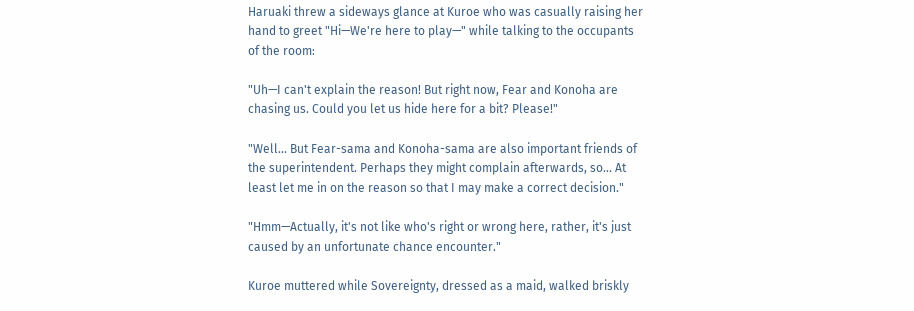Haruaki threw a sideways glance at Kuroe who was casually raising her hand to greet "Hi—We're here to play—" while talking to the occupants of the room:

"Uh—I can't explain the reason! But right now, Fear and Konoha are chasing us. Could you let us hide here for a bit? Please!"

"Well... But Fear-sama and Konoha-sama are also important friends of the superintendent. Perhaps they might complain afterwards, so... At least let me in on the reason so that I may make a correct decision."

"Hmm—Actually, it's not like who's right or wrong here, rather, it's just caused by an unfortunate chance encounter."

Kuroe muttered while Sovereignty, dressed as a maid, walked briskly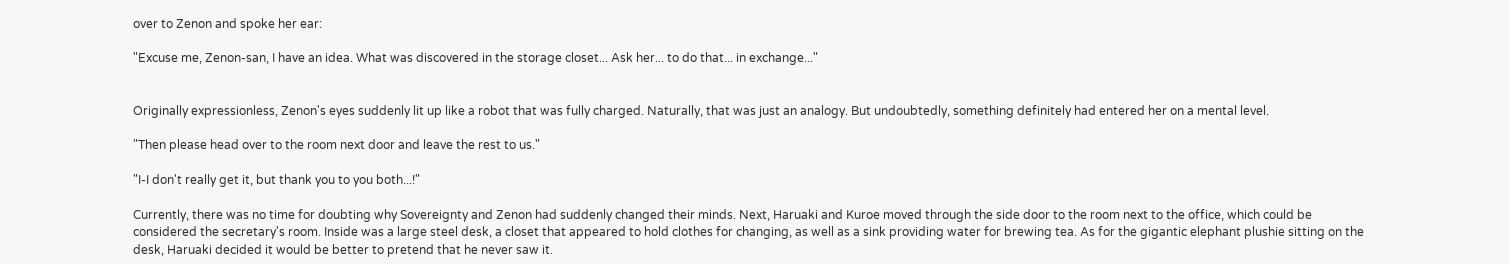over to Zenon and spoke her ear:

"Excuse me, Zenon-san, I have an idea. What was discovered in the storage closet... Ask her... to do that... in exchange..."


Originally expressionless, Zenon's eyes suddenly lit up like a robot that was fully charged. Naturally, that was just an analogy. But undoubtedly, something definitely had entered her on a mental level.

"Then please head over to the room next door and leave the rest to us."

"I-I don't really get it, but thank you to you both...!"

Currently, there was no time for doubting why Sovereignty and Zenon had suddenly changed their minds. Next, Haruaki and Kuroe moved through the side door to the room next to the office, which could be considered the secretary's room. Inside was a large steel desk, a closet that appeared to hold clothes for changing, as well as a sink providing water for brewing tea. As for the gigantic elephant plushie sitting on the desk, Haruaki decided it would be better to pretend that he never saw it.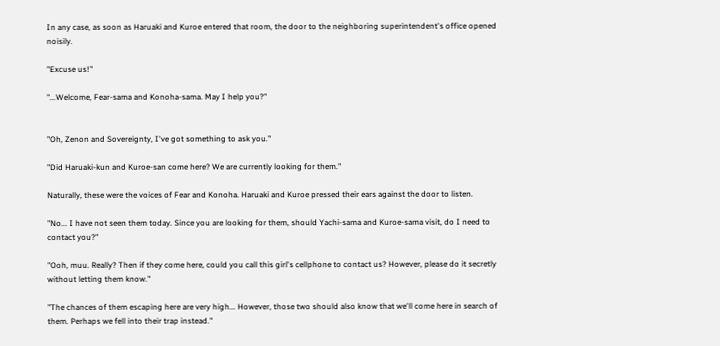In any case, as soon as Haruaki and Kuroe entered that room, the door to the neighboring superintendent's office opened noisily.

"Excuse us!"

"...Welcome, Fear-sama and Konoha-sama. May I help you?"


"Oh, Zenon and Sovereignty, I've got something to ask you."

"Did Haruaki-kun and Kuroe-san come here? We are currently looking for them."

Naturally, these were the voices of Fear and Konoha. Haruaki and Kuroe pressed their ears against the door to listen.

"No... I have not seen them today. Since you are looking for them, should Yachi-sama and Kuroe-sama visit, do I need to contact you?"

"Ooh, muu. Really? Then if they come here, could you call this girl's cellphone to contact us? However, please do it secretly without letting them know."

"The chances of them escaping here are very high... However, those two should also know that we'll come here in search of them. Perhaps we fell into their trap instead."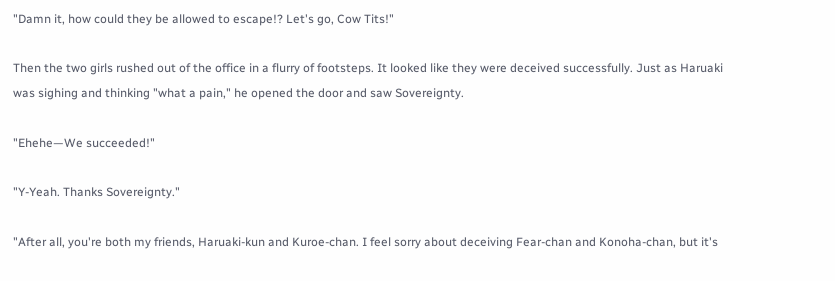"Damn it, how could they be allowed to escape!? Let's go, Cow Tits!"

Then the two girls rushed out of the office in a flurry of footsteps. It looked like they were deceived successfully. Just as Haruaki was sighing and thinking "what a pain," he opened the door and saw Sovereignty.

"Ehehe—We succeeded!"

"Y-Yeah. Thanks Sovereignty."

"After all, you're both my friends, Haruaki-kun and Kuroe-chan. I feel sorry about deceiving Fear-chan and Konoha-chan, but it's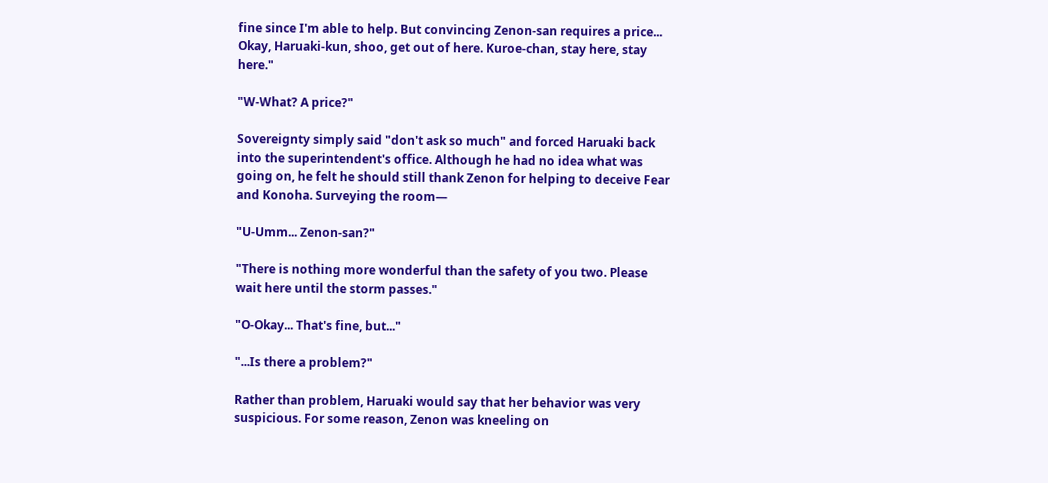fine since I'm able to help. But convincing Zenon-san requires a price... Okay, Haruaki-kun, shoo, get out of here. Kuroe-chan, stay here, stay here."

"W-What? A price?"

Sovereignty simply said "don't ask so much" and forced Haruaki back into the superintendent's office. Although he had no idea what was going on, he felt he should still thank Zenon for helping to deceive Fear and Konoha. Surveying the room—

"U-Umm... Zenon-san?"

"There is nothing more wonderful than the safety of you two. Please wait here until the storm passes."

"O-Okay... That's fine, but..."

"...Is there a problem?"

Rather than problem, Haruaki would say that her behavior was very suspicious. For some reason, Zenon was kneeling on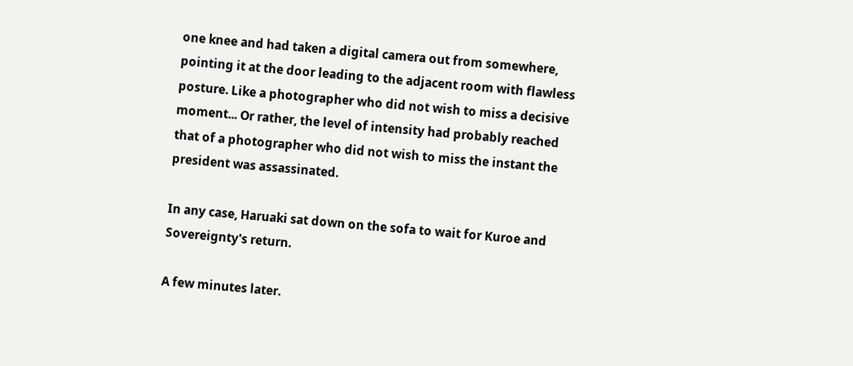one knee and had taken a digital camera out from somewhere, pointing it at the door leading to the adjacent room with flawless posture. Like a photographer who did not wish to miss a decisive moment... Or rather, the level of intensity had probably reached that of a photographer who did not wish to miss the instant the president was assassinated.

In any case, Haruaki sat down on the sofa to wait for Kuroe and Sovereignty's return.

A few minutes later.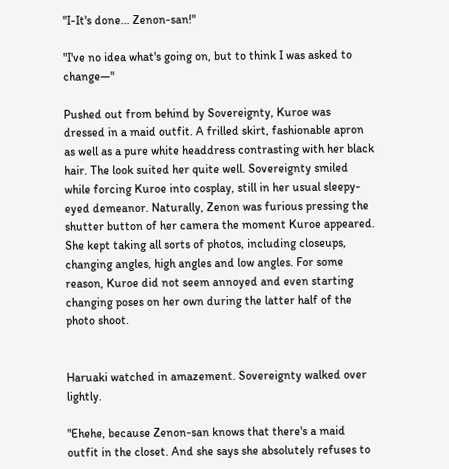"I-It's done... Zenon-san!"

"I've no idea what's going on, but to think I was asked to change—"

Pushed out from behind by Sovereignty, Kuroe was dressed in a maid outfit. A frilled skirt, fashionable apron as well as a pure white headdress contrasting with her black hair. The look suited her quite well. Sovereignty smiled while forcing Kuroe into cosplay, still in her usual sleepy-eyed demeanor. Naturally, Zenon was furious pressing the shutter button of her camera the moment Kuroe appeared. She kept taking all sorts of photos, including closeups, changing angles, high angles and low angles. For some reason, Kuroe did not seem annoyed and even starting changing poses on her own during the latter half of the photo shoot.


Haruaki watched in amazement. Sovereignty walked over lightly.

"Ehehe, because Zenon-san knows that there's a maid outfit in the closet. And she says she absolutely refuses to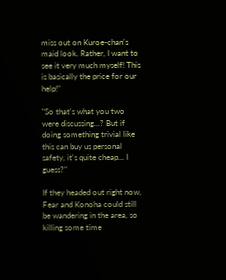miss out on Kuroe-chan's maid look. Rather, I want to see it very much myself! This is basically the price for our help!"

"So that's what you two were discussing...? But if doing something trivial like this can buy us personal safety, it's quite cheap... I guess?"

If they headed out right now, Fear and Konoha could still be wandering in the area, so killing some time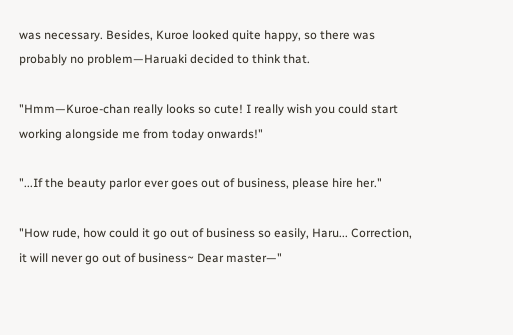was necessary. Besides, Kuroe looked quite happy, so there was probably no problem—Haruaki decided to think that.

"Hmm—Kuroe-chan really looks so cute! I really wish you could start working alongside me from today onwards!"

"...If the beauty parlor ever goes out of business, please hire her."

"How rude, how could it go out of business so easily, Haru... Correction, it will never go out of business~ Dear master—"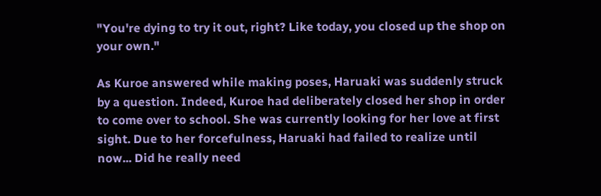"You're dying to try it out, right? Like today, you closed up the shop on your own."

As Kuroe answered while making poses, Haruaki was suddenly struck by a question. Indeed, Kuroe had deliberately closed her shop in order to come over to school. She was currently looking for her love at first sight. Due to her forcefulness, Haruaki had failed to realize until now... Did he really need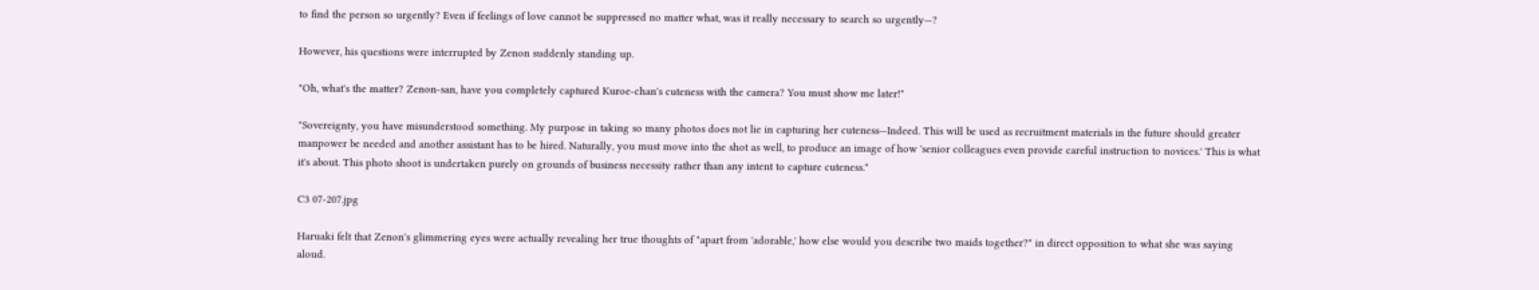to find the person so urgently? Even if feelings of love cannot be suppressed no matter what, was it really necessary to search so urgently—?

However, his questions were interrupted by Zenon suddenly standing up.

"Oh, what's the matter? Zenon-san, have you completely captured Kuroe-chan's cuteness with the camera? You must show me later!"

"Sovereignty, you have misunderstood something. My purpose in taking so many photos does not lie in capturing her cuteness—Indeed. This will be used as recruitment materials in the future should greater manpower be needed and another assistant has to be hired. Naturally, you must move into the shot as well, to produce an image of how 'senior colleagues even provide careful instruction to novices.' This is what it's about. This photo shoot is undertaken purely on grounds of business necessity rather than any intent to capture cuteness."

C3 07-207.jpg

Haruaki felt that Zenon's glimmering eyes were actually revealing her true thoughts of "apart from 'adorable,' how else would you describe two maids together?" in direct opposition to what she was saying aloud.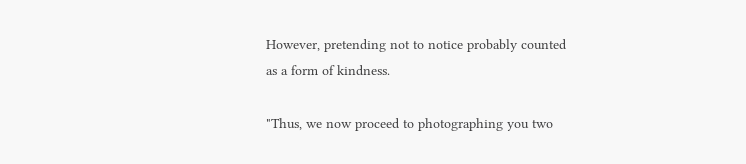However, pretending not to notice probably counted as a form of kindness.

"Thus, we now proceed to photographing you two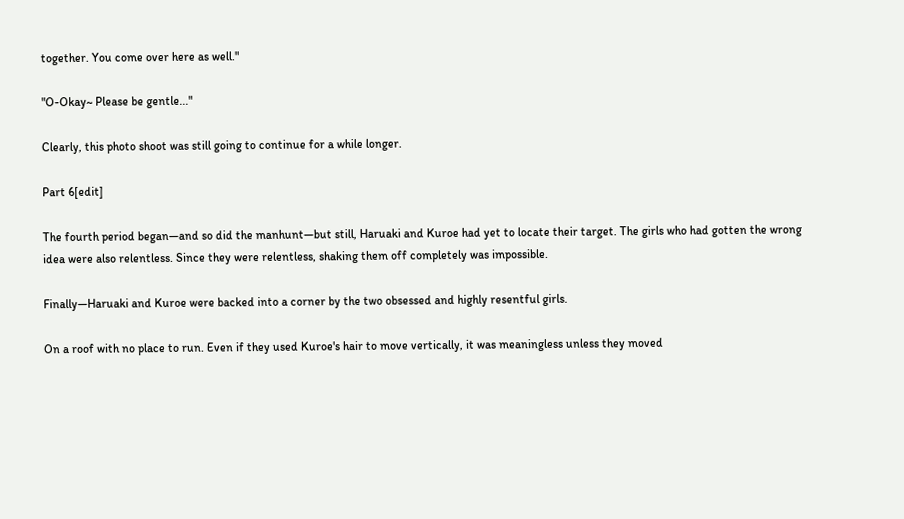together. You come over here as well."

"O-Okay~ Please be gentle..."

Clearly, this photo shoot was still going to continue for a while longer.

Part 6[edit]

The fourth period began—and so did the manhunt—but still, Haruaki and Kuroe had yet to locate their target. The girls who had gotten the wrong idea were also relentless. Since they were relentless, shaking them off completely was impossible.

Finally—Haruaki and Kuroe were backed into a corner by the two obsessed and highly resentful girls.

On a roof with no place to run. Even if they used Kuroe's hair to move vertically, it was meaningless unless they moved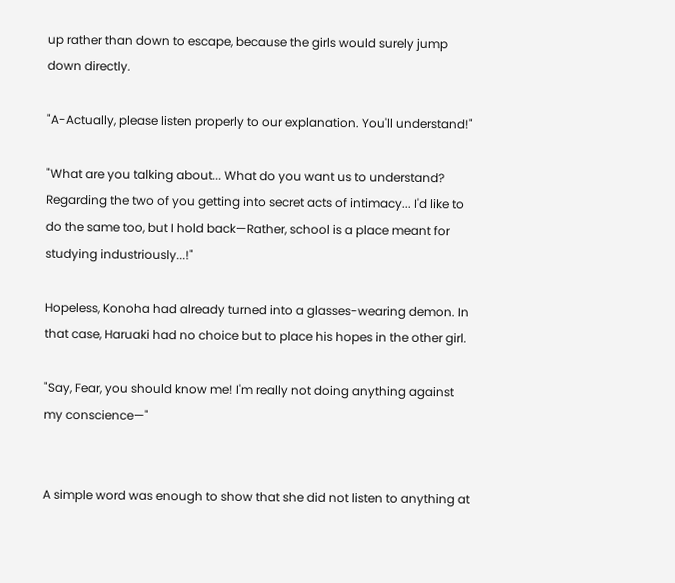up rather than down to escape, because the girls would surely jump down directly.

"A-Actually, please listen properly to our explanation. You'll understand!"

"What are you talking about... What do you want us to understand? Regarding the two of you getting into secret acts of intimacy... I'd like to do the same too, but I hold back—Rather, school is a place meant for studying industriously...!"

Hopeless, Konoha had already turned into a glasses-wearing demon. In that case, Haruaki had no choice but to place his hopes in the other girl.

"Say, Fear, you should know me! I'm really not doing anything against my conscience—"


A simple word was enough to show that she did not listen to anything at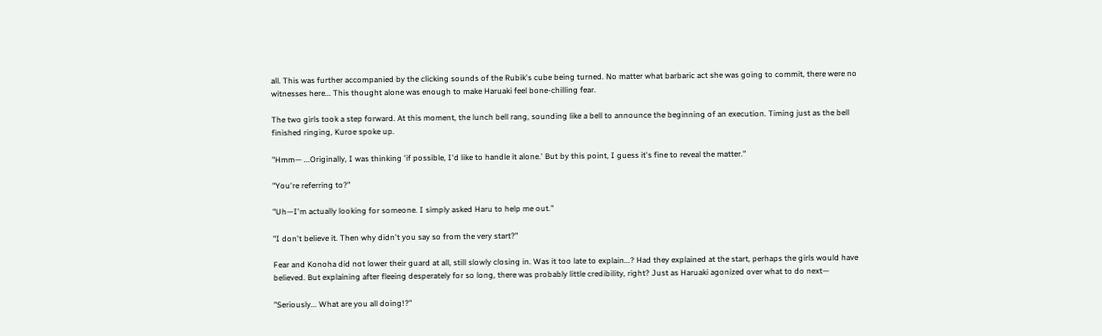all. This was further accompanied by the clicking sounds of the Rubik's cube being turned. No matter what barbaric act she was going to commit, there were no witnesses here... This thought alone was enough to make Haruaki feel bone-chilling fear.

The two girls took a step forward. At this moment, the lunch bell rang, sounding like a bell to announce the beginning of an execution. Timing just as the bell finished ringing, Kuroe spoke up.

"Hmm— ...Originally, I was thinking 'if possible, I'd like to handle it alone.' But by this point, I guess it's fine to reveal the matter."

"You're referring to?"

"Uh—I'm actually looking for someone. I simply asked Haru to help me out."

"I don't believe it. Then why didn't you say so from the very start?"

Fear and Konoha did not lower their guard at all, still slowly closing in. Was it too late to explain...? Had they explained at the start, perhaps the girls would have believed. But explaining after fleeing desperately for so long, there was probably little credibility, right? Just as Haruaki agonized over what to do next—

"Seriously... What are you all doing!?"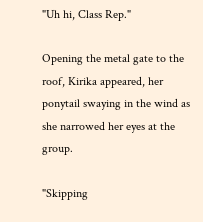"Uh hi, Class Rep."

Opening the metal gate to the roof, Kirika appeared, her ponytail swaying in the wind as she narrowed her eyes at the group.

"Skipping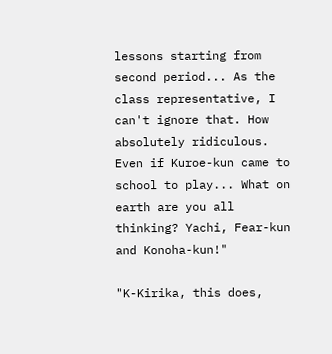lessons starting from second period... As the class representative, I can't ignore that. How absolutely ridiculous. Even if Kuroe-kun came to school to play... What on earth are you all thinking? Yachi, Fear-kun and Konoha-kun!"

"K-Kirika, this does,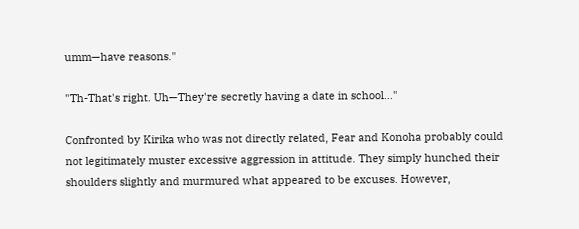umm—have reasons."

"Th-That's right. Uh—They're secretly having a date in school..."

Confronted by Kirika who was not directly related, Fear and Konoha probably could not legitimately muster excessive aggression in attitude. They simply hunched their shoulders slightly and murmured what appeared to be excuses. However,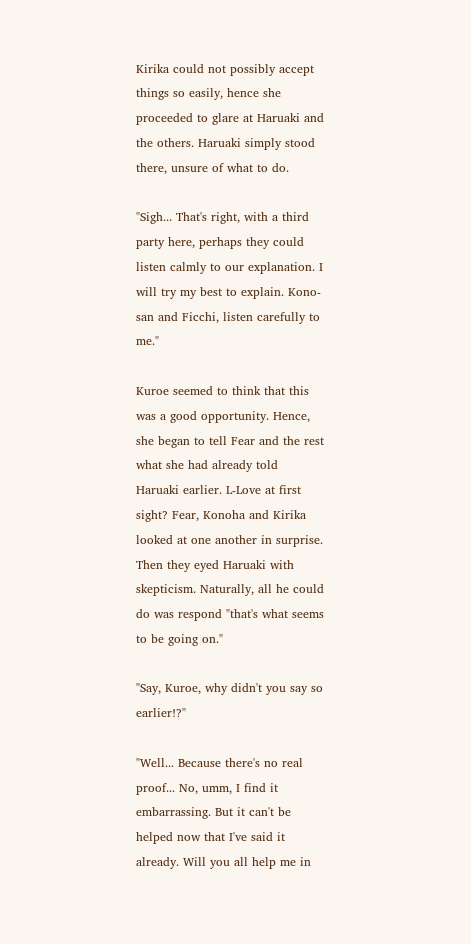Kirika could not possibly accept things so easily, hence she proceeded to glare at Haruaki and the others. Haruaki simply stood there, unsure of what to do.

"Sigh... That's right, with a third party here, perhaps they could listen calmly to our explanation. I will try my best to explain. Kono-san and Ficchi, listen carefully to me."

Kuroe seemed to think that this was a good opportunity. Hence, she began to tell Fear and the rest what she had already told Haruaki earlier. L-Love at first sight? Fear, Konoha and Kirika looked at one another in surprise. Then they eyed Haruaki with skepticism. Naturally, all he could do was respond "that's what seems to be going on."

"Say, Kuroe, why didn't you say so earlier!?"

"Well... Because there's no real proof... No, umm, I find it embarrassing. But it can't be helped now that I've said it already. Will you all help me in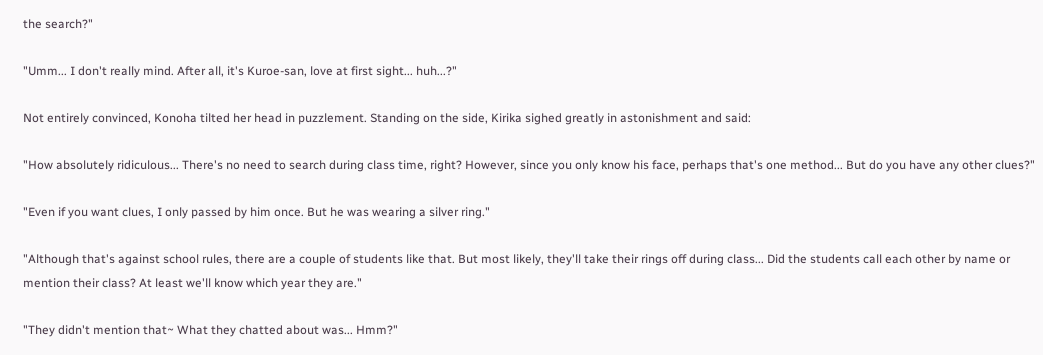the search?"

"Umm... I don't really mind. After all, it's Kuroe-san, love at first sight... huh...?"

Not entirely convinced, Konoha tilted her head in puzzlement. Standing on the side, Kirika sighed greatly in astonishment and said:

"How absolutely ridiculous... There's no need to search during class time, right? However, since you only know his face, perhaps that's one method... But do you have any other clues?"

"Even if you want clues, I only passed by him once. But he was wearing a silver ring."

"Although that's against school rules, there are a couple of students like that. But most likely, they'll take their rings off during class... Did the students call each other by name or mention their class? At least we'll know which year they are."

"They didn't mention that~ What they chatted about was... Hmm?"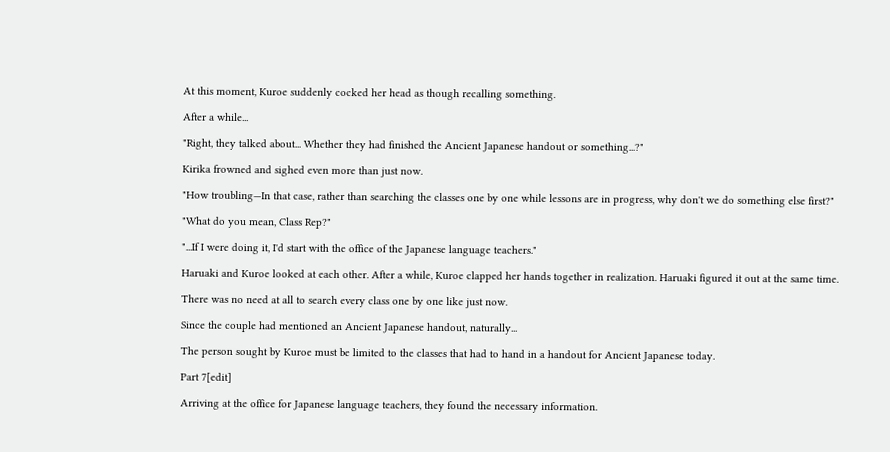At this moment, Kuroe suddenly cocked her head as though recalling something.

After a while...

"Right, they talked about... Whether they had finished the Ancient Japanese handout or something...?"

Kirika frowned and sighed even more than just now.

"How troubling—In that case, rather than searching the classes one by one while lessons are in progress, why don't we do something else first?"

"What do you mean, Class Rep?"

"...If I were doing it, I'd start with the office of the Japanese language teachers."

Haruaki and Kuroe looked at each other. After a while, Kuroe clapped her hands together in realization. Haruaki figured it out at the same time.

There was no need at all to search every class one by one like just now.

Since the couple had mentioned an Ancient Japanese handout, naturally...

The person sought by Kuroe must be limited to the classes that had to hand in a handout for Ancient Japanese today.

Part 7[edit]

Arriving at the office for Japanese language teachers, they found the necessary information.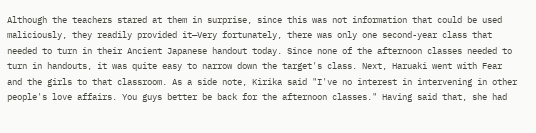Although the teachers stared at them in surprise, since this was not information that could be used maliciously, they readily provided it—Very fortunately, there was only one second-year class that needed to turn in their Ancient Japanese handout today. Since none of the afternoon classes needed to turn in handouts, it was quite easy to narrow down the target's class. Next, Haruaki went with Fear and the girls to that classroom. As a side note, Kirika said "I've no interest in intervening in other people's love affairs. You guys better be back for the afternoon classes." Having said that, she had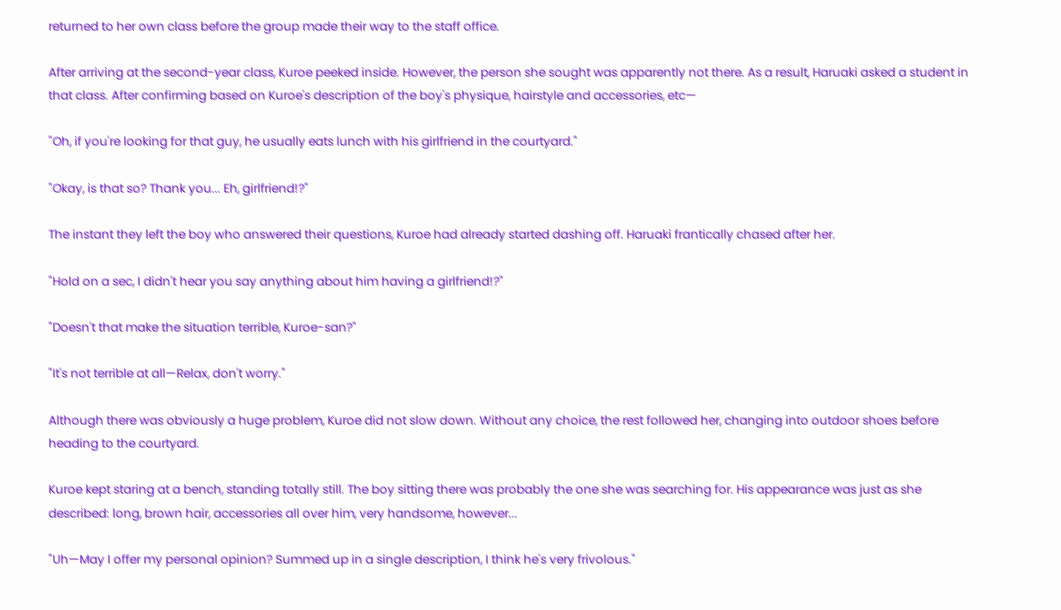returned to her own class before the group made their way to the staff office.

After arriving at the second-year class, Kuroe peeked inside. However, the person she sought was apparently not there. As a result, Haruaki asked a student in that class. After confirming based on Kuroe's description of the boy's physique, hairstyle and accessories, etc—

"Oh, if you're looking for that guy, he usually eats lunch with his girlfriend in the courtyard."

"Okay, is that so? Thank you... Eh, girlfriend!?"

The instant they left the boy who answered their questions, Kuroe had already started dashing off. Haruaki frantically chased after her.

"Hold on a sec, I didn't hear you say anything about him having a girlfriend!?"

"Doesn't that make the situation terrible, Kuroe-san?"

"It's not terrible at all—Relax, don't worry."

Although there was obviously a huge problem, Kuroe did not slow down. Without any choice, the rest followed her, changing into outdoor shoes before heading to the courtyard.

Kuroe kept staring at a bench, standing totally still. The boy sitting there was probably the one she was searching for. His appearance was just as she described: long, brown hair, accessories all over him, very handsome, however...

"Uh—May I offer my personal opinion? Summed up in a single description, I think he's very frivolous."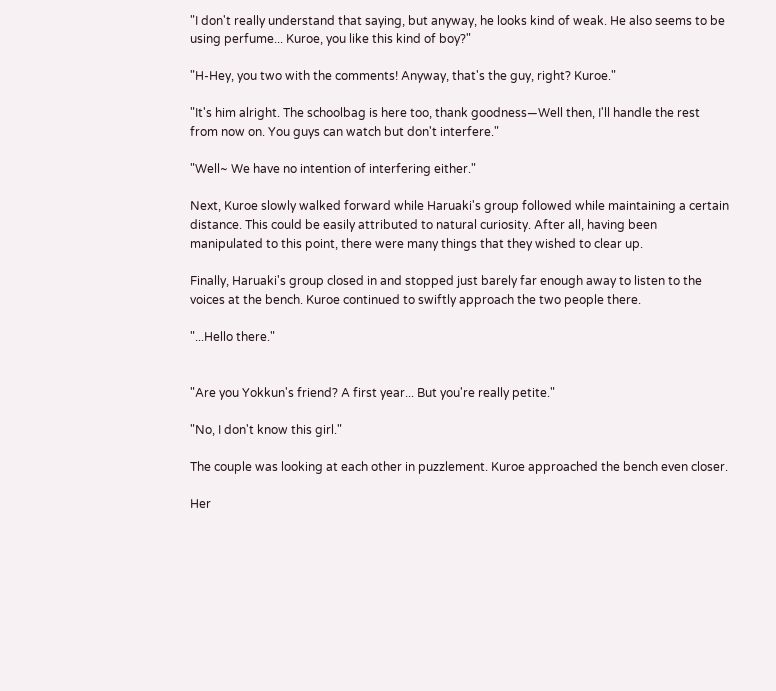"I don't really understand that saying, but anyway, he looks kind of weak. He also seems to be using perfume... Kuroe, you like this kind of boy?"

"H-Hey, you two with the comments! Anyway, that's the guy, right? Kuroe."

"It's him alright. The schoolbag is here too, thank goodness—Well then, I'll handle the rest from now on. You guys can watch but don't interfere."

"Well~ We have no intention of interfering either."

Next, Kuroe slowly walked forward while Haruaki's group followed while maintaining a certain distance. This could be easily attributed to natural curiosity. After all, having been manipulated to this point, there were many things that they wished to clear up.

Finally, Haruaki's group closed in and stopped just barely far enough away to listen to the voices at the bench. Kuroe continued to swiftly approach the two people there.

"...Hello there."


"Are you Yokkun's friend? A first year... But you're really petite."

"No, I don't know this girl."

The couple was looking at each other in puzzlement. Kuroe approached the bench even closer.

Her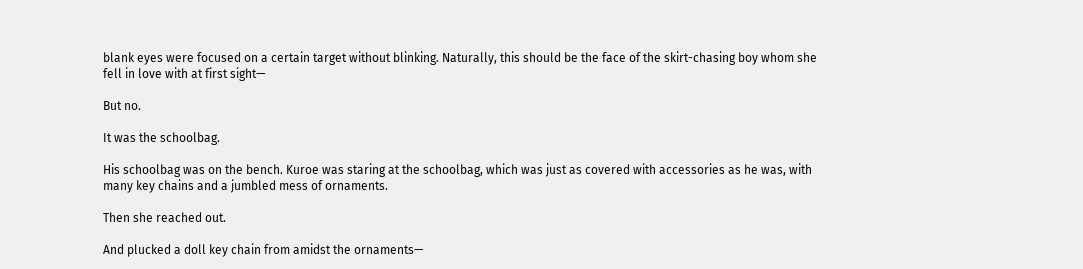blank eyes were focused on a certain target without blinking. Naturally, this should be the face of the skirt-chasing boy whom she fell in love with at first sight—

But no.

It was the schoolbag.

His schoolbag was on the bench. Kuroe was staring at the schoolbag, which was just as covered with accessories as he was, with many key chains and a jumbled mess of ornaments.

Then she reached out.

And plucked a doll key chain from amidst the ornaments—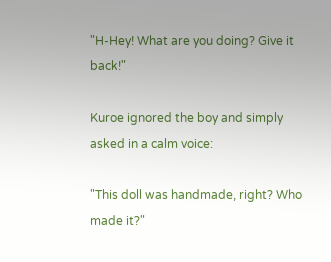"H-Hey! What are you doing? Give it back!"

Kuroe ignored the boy and simply asked in a calm voice:

"This doll was handmade, right? Who made it?"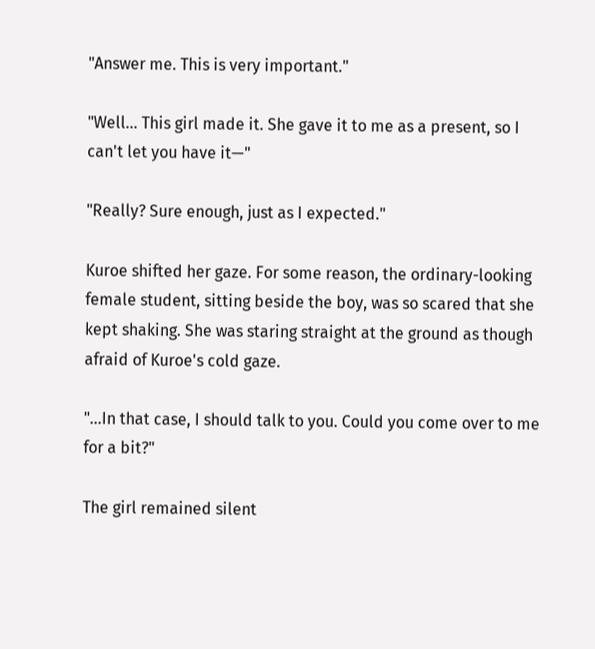"Answer me. This is very important."

"Well... This girl made it. She gave it to me as a present, so I can't let you have it—"

"Really? Sure enough, just as I expected."

Kuroe shifted her gaze. For some reason, the ordinary-looking female student, sitting beside the boy, was so scared that she kept shaking. She was staring straight at the ground as though afraid of Kuroe's cold gaze.

"...In that case, I should talk to you. Could you come over to me for a bit?"

The girl remained silent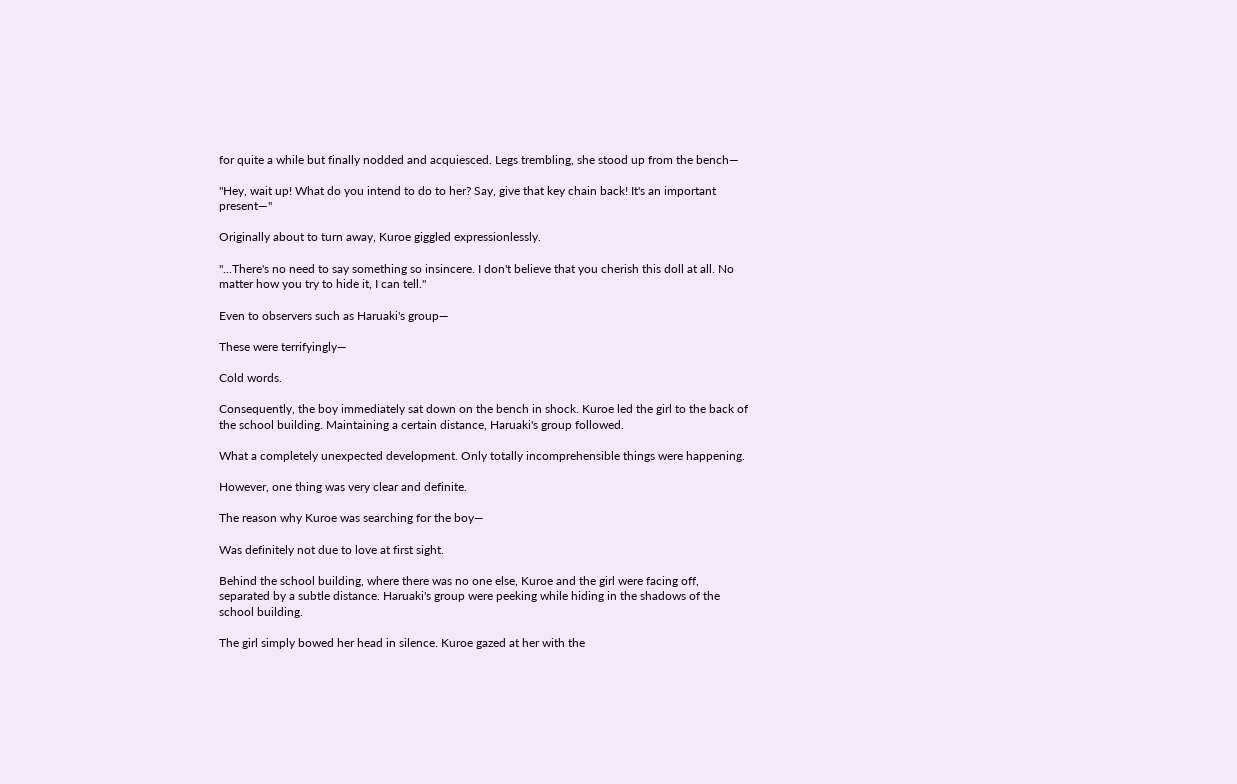for quite a while but finally nodded and acquiesced. Legs trembling, she stood up from the bench—

"Hey, wait up! What do you intend to do to her? Say, give that key chain back! It's an important present—"

Originally about to turn away, Kuroe giggled expressionlessly.

"...There's no need to say something so insincere. I don't believe that you cherish this doll at all. No matter how you try to hide it, I can tell."

Even to observers such as Haruaki's group—

These were terrifyingly—

Cold words.

Consequently, the boy immediately sat down on the bench in shock. Kuroe led the girl to the back of the school building. Maintaining a certain distance, Haruaki's group followed.

What a completely unexpected development. Only totally incomprehensible things were happening.

However, one thing was very clear and definite.

The reason why Kuroe was searching for the boy—

Was definitely not due to love at first sight.

Behind the school building, where there was no one else, Kuroe and the girl were facing off, separated by a subtle distance. Haruaki's group were peeking while hiding in the shadows of the school building.

The girl simply bowed her head in silence. Kuroe gazed at her with the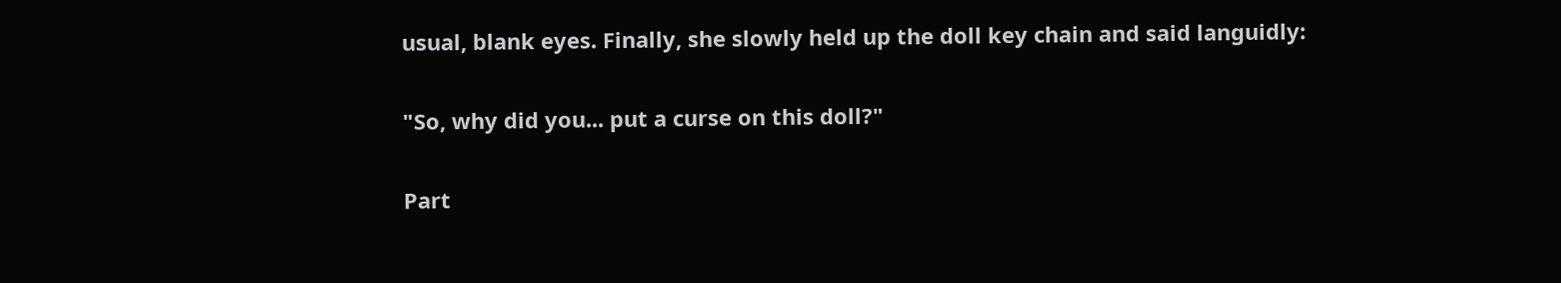usual, blank eyes. Finally, she slowly held up the doll key chain and said languidly:

"So, why did you... put a curse on this doll?"

Part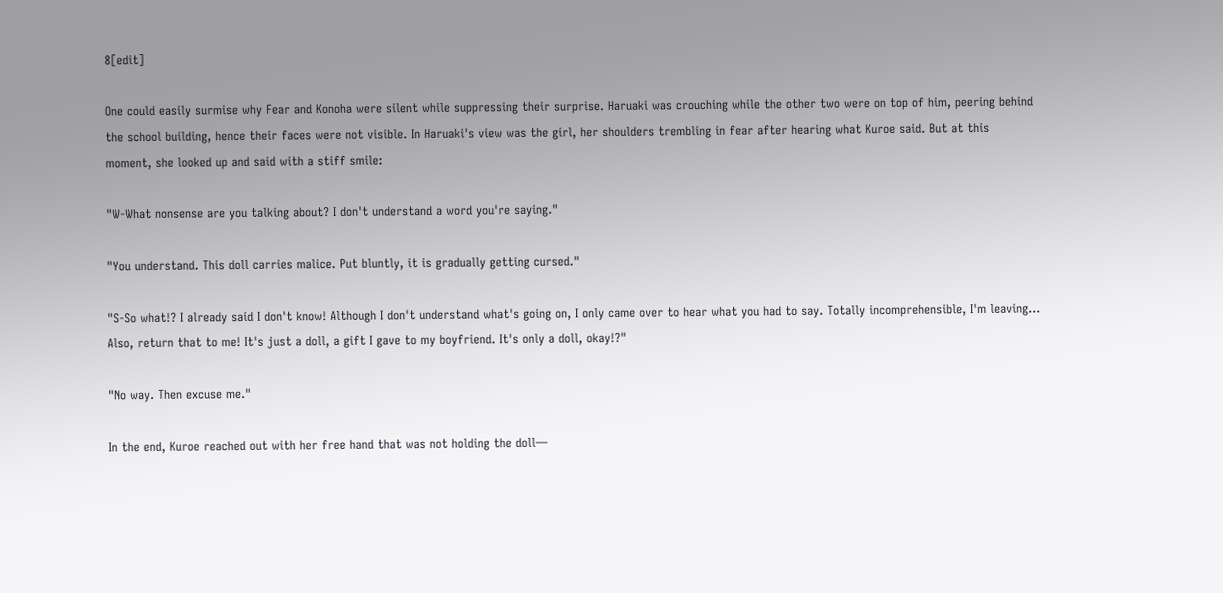8[edit]

One could easily surmise why Fear and Konoha were silent while suppressing their surprise. Haruaki was crouching while the other two were on top of him, peering behind the school building, hence their faces were not visible. In Haruaki's view was the girl, her shoulders trembling in fear after hearing what Kuroe said. But at this moment, she looked up and said with a stiff smile:

"W-What nonsense are you talking about? I don't understand a word you're saying."

"You understand. This doll carries malice. Put bluntly, it is gradually getting cursed."

"S-So what!? I already said I don't know! Although I don't understand what's going on, I only came over to hear what you had to say. Totally incomprehensible, I'm leaving... Also, return that to me! It's just a doll, a gift I gave to my boyfriend. It's only a doll, okay!?"

"No way. Then excuse me."

In the end, Kuroe reached out with her free hand that was not holding the doll—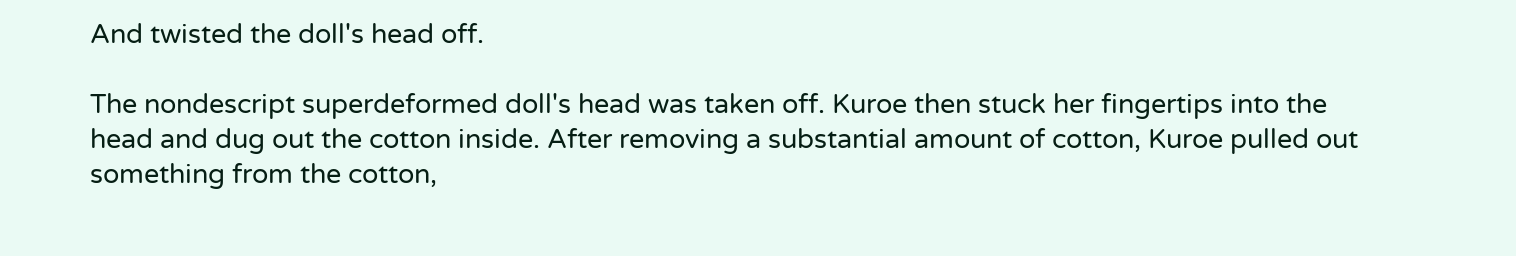And twisted the doll's head off.

The nondescript superdeformed doll's head was taken off. Kuroe then stuck her fingertips into the head and dug out the cotton inside. After removing a substantial amount of cotton, Kuroe pulled out something from the cotton,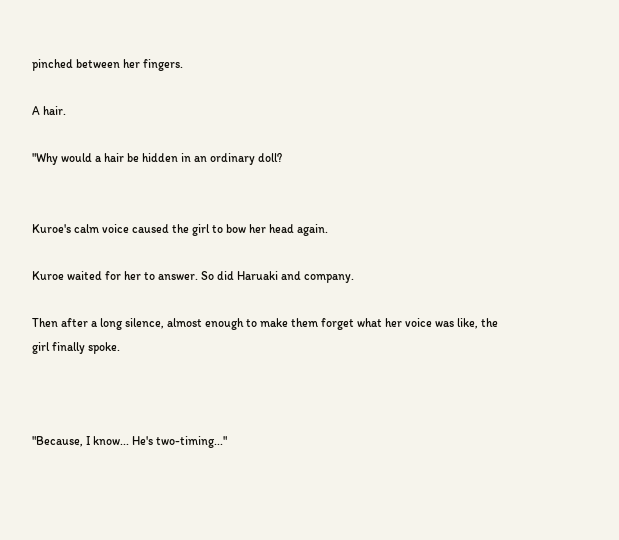pinched between her fingers.

A hair.

"Why would a hair be hidden in an ordinary doll?


Kuroe's calm voice caused the girl to bow her head again.

Kuroe waited for her to answer. So did Haruaki and company.

Then after a long silence, almost enough to make them forget what her voice was like, the girl finally spoke.



"Because, I know... He's two-timing..."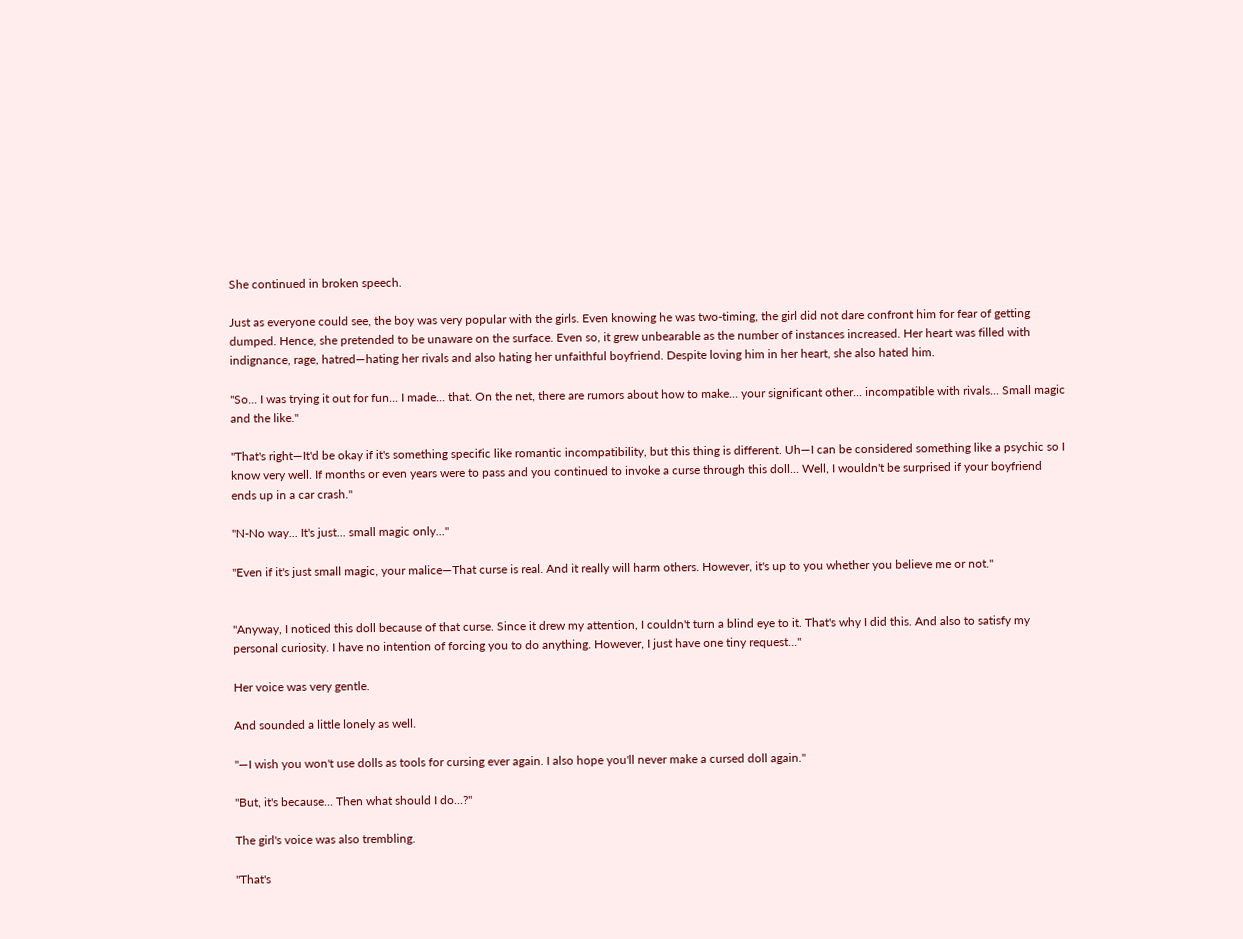She continued in broken speech.

Just as everyone could see, the boy was very popular with the girls. Even knowing he was two-timing, the girl did not dare confront him for fear of getting dumped. Hence, she pretended to be unaware on the surface. Even so, it grew unbearable as the number of instances increased. Her heart was filled with indignance, rage, hatred—hating her rivals and also hating her unfaithful boyfriend. Despite loving him in her heart, she also hated him.

"So... I was trying it out for fun... I made... that. On the net, there are rumors about how to make... your significant other... incompatible with rivals... Small magic and the like."

"That's right—It'd be okay if it's something specific like romantic incompatibility, but this thing is different. Uh—I can be considered something like a psychic so I know very well. If months or even years were to pass and you continued to invoke a curse through this doll... Well, I wouldn't be surprised if your boyfriend ends up in a car crash."

"N-No way... It's just... small magic only..."

"Even if it's just small magic, your malice—That curse is real. And it really will harm others. However, it's up to you whether you believe me or not."


"Anyway, I noticed this doll because of that curse. Since it drew my attention, I couldn't turn a blind eye to it. That's why I did this. And also to satisfy my personal curiosity. I have no intention of forcing you to do anything. However, I just have one tiny request..."

Her voice was very gentle.

And sounded a little lonely as well.

"—I wish you won't use dolls as tools for cursing ever again. I also hope you'll never make a cursed doll again."

"But, it's because... Then what should I do...?"

The girl's voice was also trembling.

"That's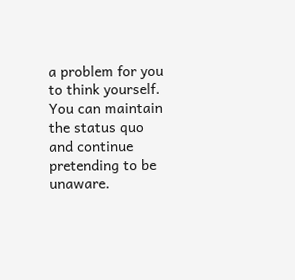a problem for you to think yourself. You can maintain the status quo and continue pretending to be unaware.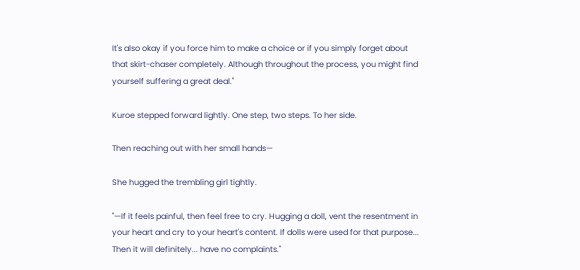It's also okay if you force him to make a choice or if you simply forget about that skirt-chaser completely. Although throughout the process, you might find yourself suffering a great deal."

Kuroe stepped forward lightly. One step, two steps. To her side.

Then reaching out with her small hands—

She hugged the trembling girl tightly.

"—If it feels painful, then feel free to cry. Hugging a doll, vent the resentment in your heart and cry to your heart's content. If dolls were used for that purpose... Then it will definitely... have no complaints."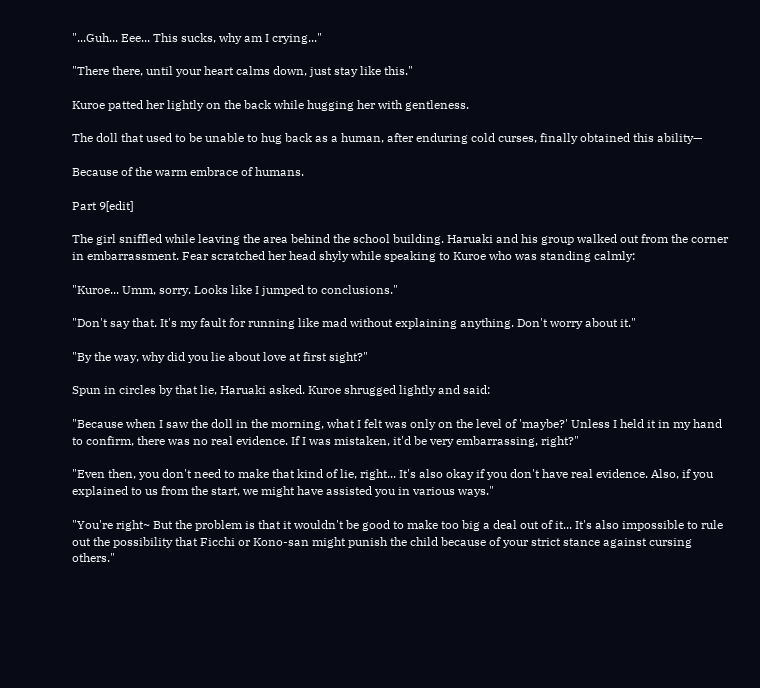"...Guh... Eee... This sucks, why am I crying..."

"There there, until your heart calms down, just stay like this."

Kuroe patted her lightly on the back while hugging her with gentleness.

The doll that used to be unable to hug back as a human, after enduring cold curses, finally obtained this ability—

Because of the warm embrace of humans.

Part 9[edit]

The girl sniffled while leaving the area behind the school building. Haruaki and his group walked out from the corner in embarrassment. Fear scratched her head shyly while speaking to Kuroe who was standing calmly:

"Kuroe... Umm, sorry. Looks like I jumped to conclusions."

"Don't say that. It's my fault for running like mad without explaining anything. Don't worry about it."

"By the way, why did you lie about love at first sight?"

Spun in circles by that lie, Haruaki asked. Kuroe shrugged lightly and said:

"Because when I saw the doll in the morning, what I felt was only on the level of 'maybe?' Unless I held it in my hand to confirm, there was no real evidence. If I was mistaken, it'd be very embarrassing, right?"

"Even then, you don't need to make that kind of lie, right... It's also okay if you don't have real evidence. Also, if you explained to us from the start, we might have assisted you in various ways."

"You're right~ But the problem is that it wouldn't be good to make too big a deal out of it... It's also impossible to rule out the possibility that Ficchi or Kono-san might punish the child because of your strict stance against cursing others."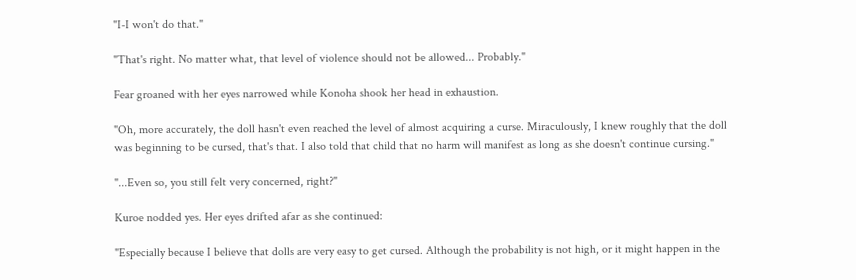"I-I won't do that."

"That's right. No matter what, that level of violence should not be allowed... Probably."

Fear groaned with her eyes narrowed while Konoha shook her head in exhaustion.

"Oh, more accurately, the doll hasn't even reached the level of almost acquiring a curse. Miraculously, I knew roughly that the doll was beginning to be cursed, that's that. I also told that child that no harm will manifest as long as she doesn't continue cursing."

"...Even so, you still felt very concerned, right?"

Kuroe nodded yes. Her eyes drifted afar as she continued:

"Especially because I believe that dolls are very easy to get cursed. Although the probability is not high, or it might happen in the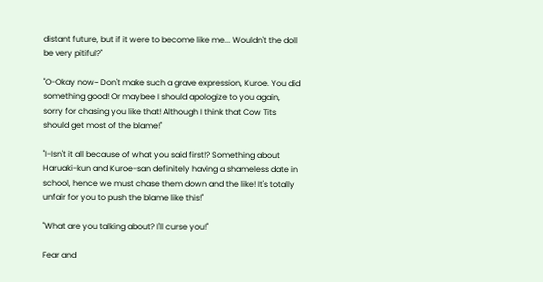distant future, but if it were to become like me... Wouldn't the doll be very pitiful?"

"O-Okay now~ Don't make such a grave expression, Kuroe. You did something good! Or maybee I should apologize to you again, sorry for chasing you like that! Although I think that Cow Tits should get most of the blame!"

"I-Isn't it all because of what you said first!? Something about Haruaki-kun and Kuroe-san definitely having a shameless date in school, hence we must chase them down and the like! It's totally unfair for you to push the blame like this!"

"What are you talking about? I'll curse you!"

Fear and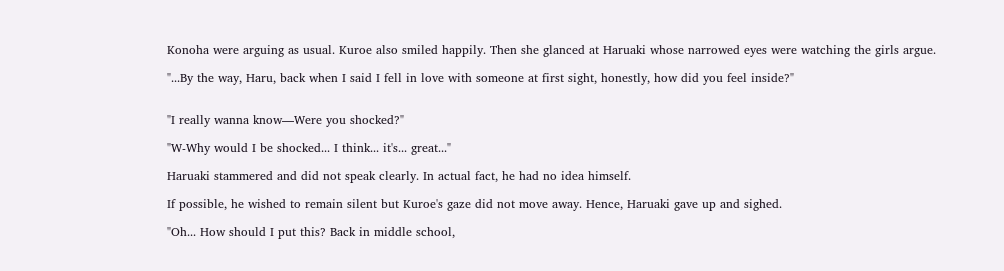Konoha were arguing as usual. Kuroe also smiled happily. Then she glanced at Haruaki whose narrowed eyes were watching the girls argue.

"...By the way, Haru, back when I said I fell in love with someone at first sight, honestly, how did you feel inside?"


"I really wanna know—Were you shocked?"

"W-Why would I be shocked... I think... it's... great..."

Haruaki stammered and did not speak clearly. In actual fact, he had no idea himself.

If possible, he wished to remain silent but Kuroe's gaze did not move away. Hence, Haruaki gave up and sighed.

"Oh... How should I put this? Back in middle school,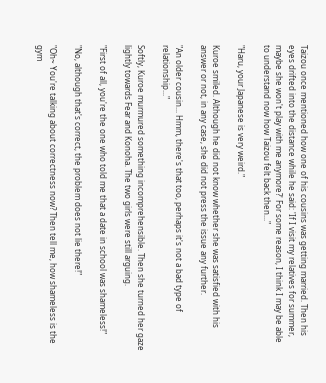Taizou once mentioned how one of his cousins was getting married. Then his eyes drifted into the distance while he said: 'If I visit my relatives for summer, maybe she won't play with me anymore?' For some reason, I think I may be able to understand now how Taizou felt back then..."

"Haru, your Japanese is very weird."

Kuroe smiled. Although he did not know whether she was satisfied with his answer or not, in any case, she did not press the issue any further.

"An older cousin... Hmm, there's that too, perhaps it's not a bad type of relationship..."

Softly, Kuroe murmured something incomprehensible. Then she turned her gaze lightly towards Fear and Konoha. The two girls were still arguing.

"First of all, you're the one who told me that a date in school was shameless!"

"No, although that's correct, the problem does not lie there!"

"Oh~ You're talking about correctness now? Then tell me, how shameless is the gym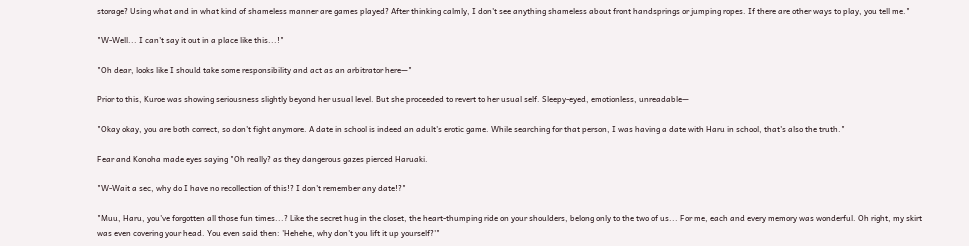storage? Using what and in what kind of shameless manner are games played? After thinking calmly, I don't see anything shameless about front handsprings or jumping ropes. If there are other ways to play, you tell me."

"W-Well... I can't say it out in a place like this...!"

"Oh dear, looks like I should take some responsibility and act as an arbitrator here—"

Prior to this, Kuroe was showing seriousness slightly beyond her usual level. But she proceeded to revert to her usual self. Sleepy-eyed, emotionless, unreadable—

"Okay okay, you are both correct, so don't fight anymore. A date in school is indeed an adult's erotic game. While searching for that person, I was having a date with Haru in school, that's also the truth."

Fear and Konoha made eyes saying "Oh really? as they dangerous gazes pierced Haruaki.

"W-Wait a sec, why do I have no recollection of this!? I don't remember any date!?"

"Muu, Haru, you've forgotten all those fun times...? Like the secret hug in the closet, the heart-thumping ride on your shoulders, belong only to the two of us... For me, each and every memory was wonderful. Oh right, my skirt was even covering your head. You even said then: 'Hehehe, why don't you lift it up yourself?'"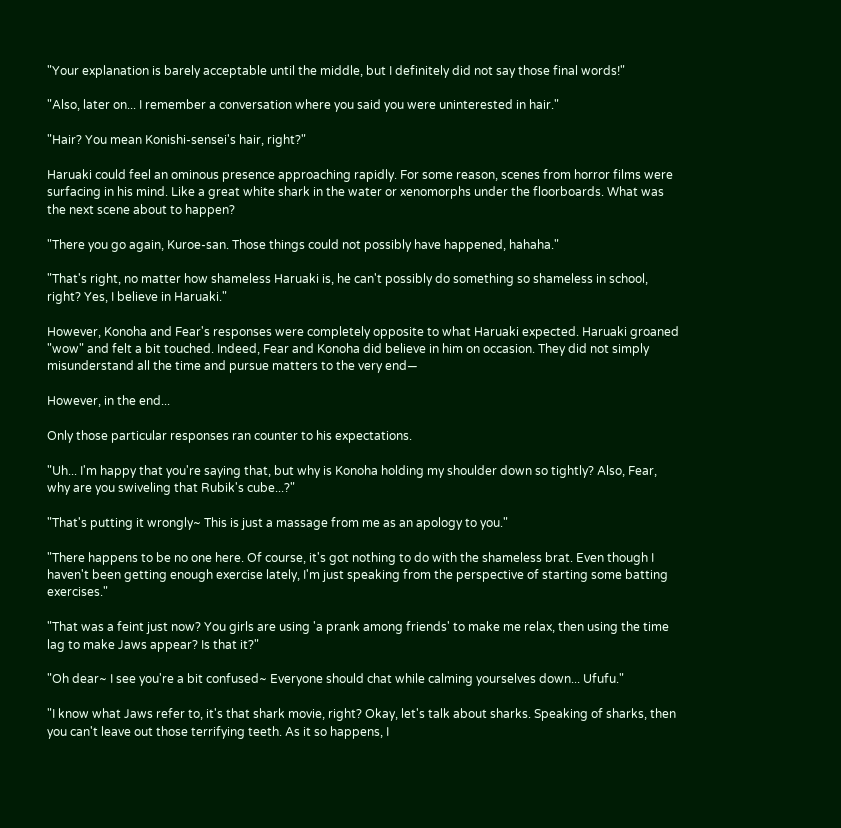"Your explanation is barely acceptable until the middle, but I definitely did not say those final words!"

"Also, later on... I remember a conversation where you said you were uninterested in hair."

"Hair? You mean Konishi-sensei's hair, right?"

Haruaki could feel an ominous presence approaching rapidly. For some reason, scenes from horror films were surfacing in his mind. Like a great white shark in the water or xenomorphs under the floorboards. What was the next scene about to happen?

"There you go again, Kuroe-san. Those things could not possibly have happened, hahaha."

"That's right, no matter how shameless Haruaki is, he can't possibly do something so shameless in school, right? Yes, I believe in Haruaki."

However, Konoha and Fear's responses were completely opposite to what Haruaki expected. Haruaki groaned "wow" and felt a bit touched. Indeed, Fear and Konoha did believe in him on occasion. They did not simply misunderstand all the time and pursue matters to the very end—

However, in the end...

Only those particular responses ran counter to his expectations.

"Uh... I'm happy that you're saying that, but why is Konoha holding my shoulder down so tightly? Also, Fear, why are you swiveling that Rubik's cube...?"

"That's putting it wrongly~ This is just a massage from me as an apology to you."

"There happens to be no one here. Of course, it's got nothing to do with the shameless brat. Even though I haven't been getting enough exercise lately, I'm just speaking from the perspective of starting some batting exercises."

"That was a feint just now? You girls are using 'a prank among friends' to make me relax, then using the time lag to make Jaws appear? Is that it?"

"Oh dear~ I see you're a bit confused~ Everyone should chat while calming yourselves down... Ufufu."

"I know what Jaws refer to, it's that shark movie, right? Okay, let's talk about sharks. Speaking of sharks, then you can't leave out those terrifying teeth. As it so happens, I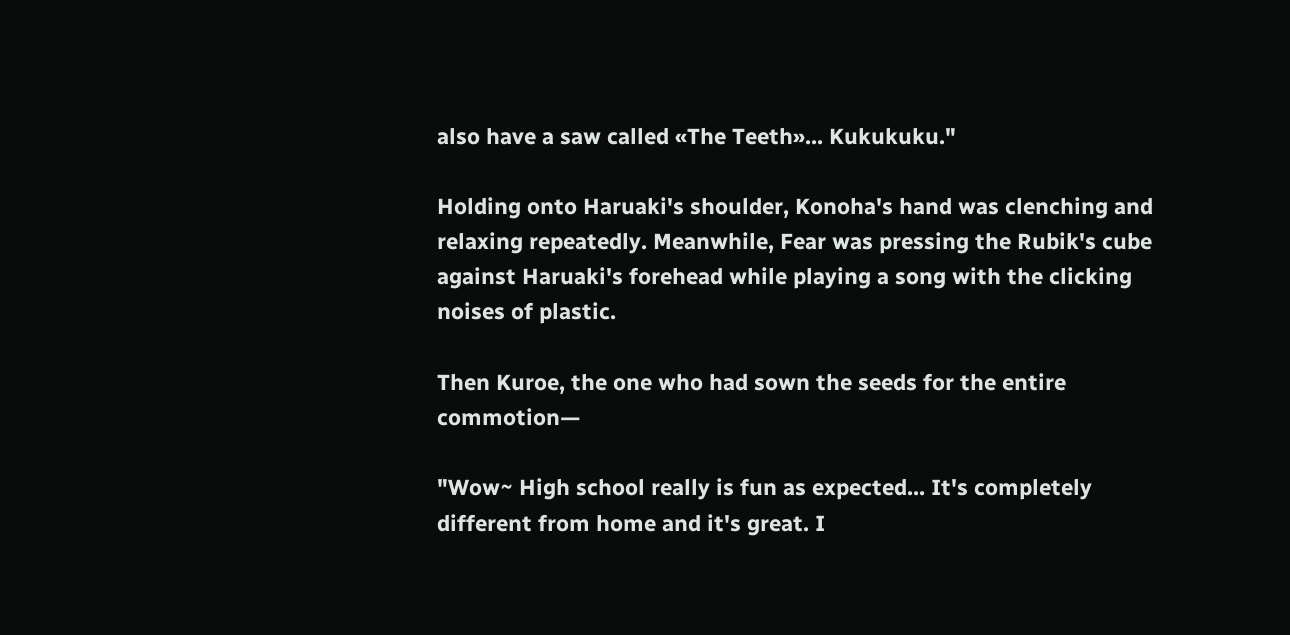also have a saw called «The Teeth»... Kukukuku."

Holding onto Haruaki's shoulder, Konoha's hand was clenching and relaxing repeatedly. Meanwhile, Fear was pressing the Rubik's cube against Haruaki's forehead while playing a song with the clicking noises of plastic.

Then Kuroe, the one who had sown the seeds for the entire commotion—

"Wow~ High school really is fun as expected... It's completely different from home and it's great. I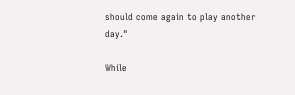should come again to play another day."

While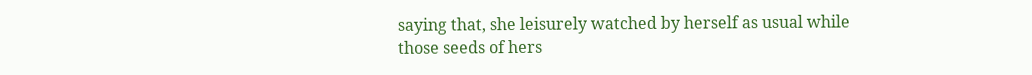saying that, she leisurely watched by herself as usual while those seeds of hers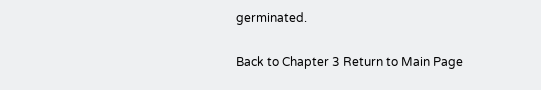germinated.

Back to Chapter 3 Return to Main Page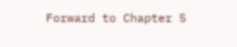Forward to Chapter 5